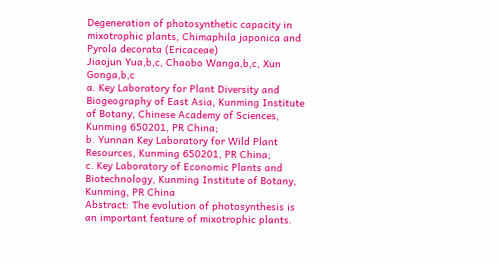Degeneration of photosynthetic capacity in mixotrophic plants, Chimaphila japonica and Pyrola decorata (Ericaceae)
Jiaojun Yua,b,c, Chaobo Wanga,b,c, Xun Gonga,b,c
a. Key Laboratory for Plant Diversity and Biogeography of East Asia, Kunming Institute of Botany, Chinese Academy of Sciences, Kunming 650201, PR China;
b. Yunnan Key Laboratory for Wild Plant Resources, Kunming 650201, PR China;
c. Key Laboratory of Economic Plants and Biotechnology, Kunming Institute of Botany, Kunming, PR China
Abstract: The evolution of photosynthesis is an important feature of mixotrophic plants.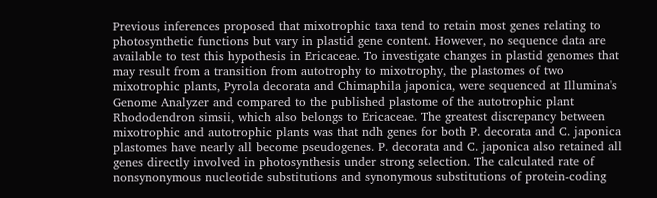Previous inferences proposed that mixotrophic taxa tend to retain most genes relating to photosynthetic functions but vary in plastid gene content. However, no sequence data are available to test this hypothesis in Ericaceae. To investigate changes in plastid genomes that may result from a transition from autotrophy to mixotrophy, the plastomes of two mixotrophic plants, Pyrola decorata and Chimaphila japonica, were sequenced at Illumina's Genome Analyzer and compared to the published plastome of the autotrophic plant Rhododendron simsii, which also belongs to Ericaceae. The greatest discrepancy between mixotrophic and autotrophic plants was that ndh genes for both P. decorata and C. japonica plastomes have nearly all become pseudogenes. P. decorata and C. japonica also retained all genes directly involved in photosynthesis under strong selection. The calculated rate of nonsynonymous nucleotide substitutions and synonymous substitutions of protein-coding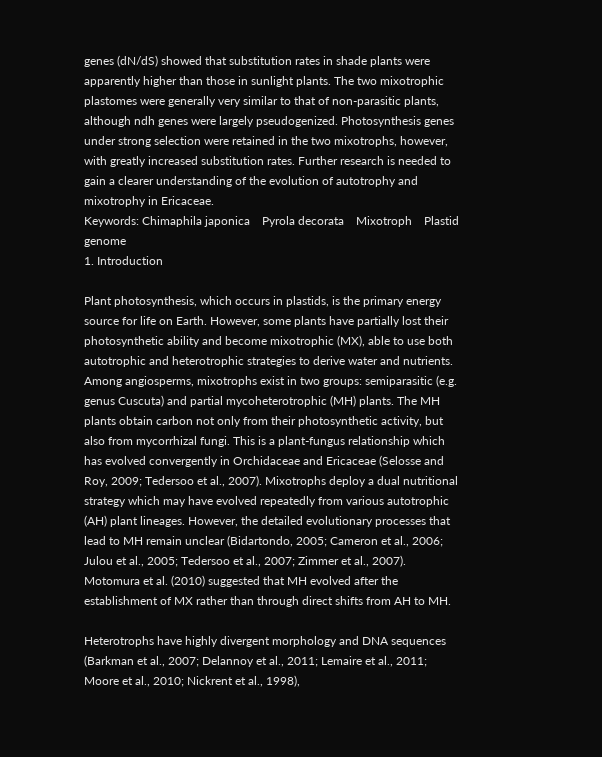genes (dN/dS) showed that substitution rates in shade plants were apparently higher than those in sunlight plants. The two mixotrophic plastomes were generally very similar to that of non-parasitic plants, although ndh genes were largely pseudogenized. Photosynthesis genes under strong selection were retained in the two mixotrophs, however, with greatly increased substitution rates. Further research is needed to gain a clearer understanding of the evolution of autotrophy and mixotrophy in Ericaceae.
Keywords: Chimaphila japonica    Pyrola decorata    Mixotroph    Plastid genome
1. Introduction

Plant photosynthesis, which occurs in plastids, is the primary energy source for life on Earth. However, some plants have partially lost their photosynthetic ability and become mixotrophic (MX), able to use both autotrophic and heterotrophic strategies to derive water and nutrients. Among angiosperms, mixotrophs exist in two groups: semiparasitic (e.g. genus Cuscuta) and partial mycoheterotrophic (MH) plants. The MH plants obtain carbon not only from their photosynthetic activity, but also from mycorrhizal fungi. This is a plant-fungus relationship which has evolved convergently in Orchidaceae and Ericaceae (Selosse and Roy, 2009; Tedersoo et al., 2007). Mixotrophs deploy a dual nutritional strategy which may have evolved repeatedly from various autotrophic (AH) plant lineages. However, the detailed evolutionary processes that lead to MH remain unclear (Bidartondo, 2005; Cameron et al., 2006; Julou et al., 2005; Tedersoo et al., 2007; Zimmer et al., 2007). Motomura et al. (2010) suggested that MH evolved after the establishment of MX rather than through direct shifts from AH to MH.

Heterotrophs have highly divergent morphology and DNA sequences (Barkman et al., 2007; Delannoy et al., 2011; Lemaire et al., 2011; Moore et al., 2010; Nickrent et al., 1998),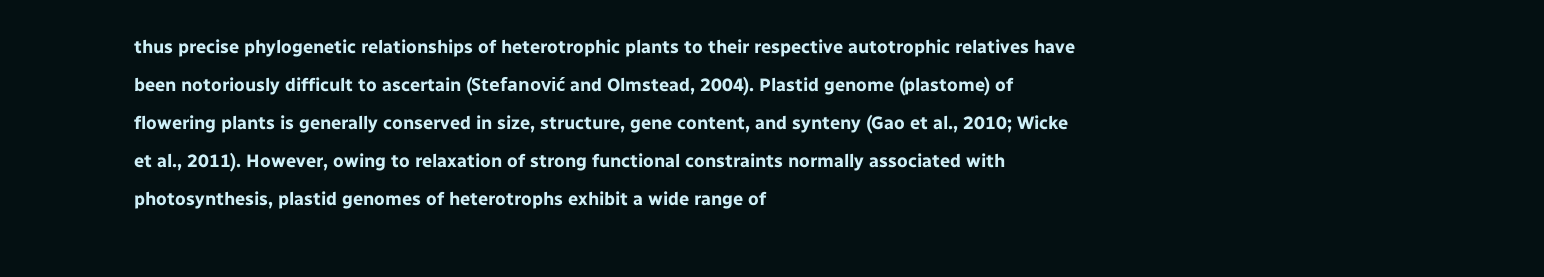thus precise phylogenetic relationships of heterotrophic plants to their respective autotrophic relatives have been notoriously difficult to ascertain (Stefanović and Olmstead, 2004). Plastid genome (plastome) of flowering plants is generally conserved in size, structure, gene content, and synteny (Gao et al., 2010; Wicke et al., 2011). However, owing to relaxation of strong functional constraints normally associated with photosynthesis, plastid genomes of heterotrophs exhibit a wide range of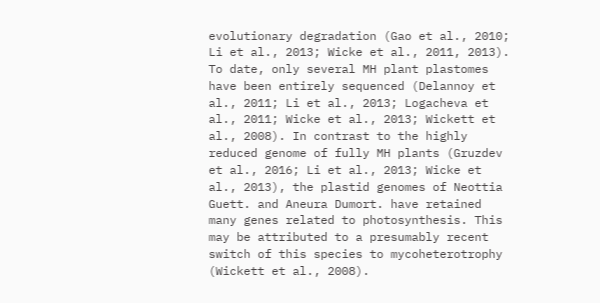evolutionary degradation (Gao et al., 2010; Li et al., 2013; Wicke et al., 2011, 2013). To date, only several MH plant plastomes have been entirely sequenced (Delannoy et al., 2011; Li et al., 2013; Logacheva et al., 2011; Wicke et al., 2013; Wickett et al., 2008). In contrast to the highly reduced genome of fully MH plants (Gruzdev et al., 2016; Li et al., 2013; Wicke et al., 2013), the plastid genomes of Neottia Guett. and Aneura Dumort. have retained many genes related to photosynthesis. This may be attributed to a presumably recent switch of this species to mycoheterotrophy (Wickett et al., 2008).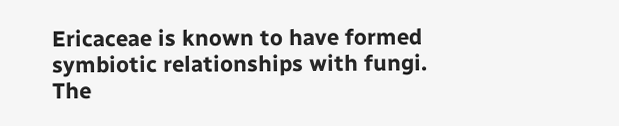Ericaceae is known to have formed symbiotic relationships with fungi. The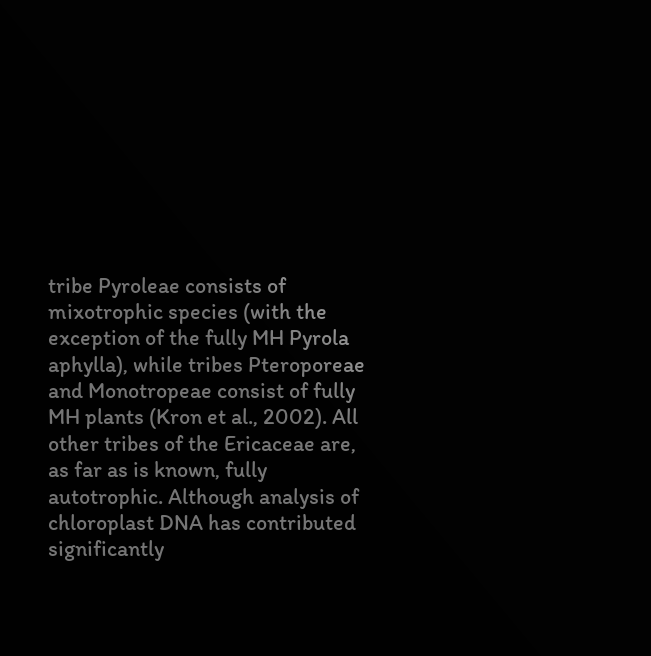tribe Pyroleae consists of mixotrophic species (with the exception of the fully MH Pyrola aphylla), while tribes Pteroporeae and Monotropeae consist of fully MH plants (Kron et al., 2002). All other tribes of the Ericaceae are, as far as is known, fully autotrophic. Although analysis of chloroplast DNA has contributed significantly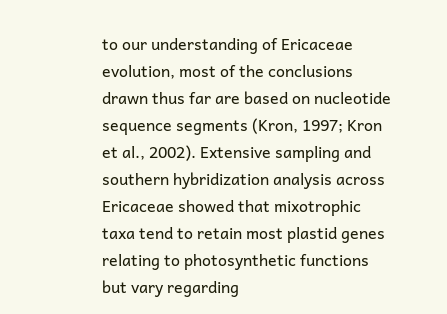to our understanding of Ericaceae evolution, most of the conclusions drawn thus far are based on nucleotide sequence segments (Kron, 1997; Kron et al., 2002). Extensive sampling and southern hybridization analysis across Ericaceae showed that mixotrophic taxa tend to retain most plastid genes relating to photosynthetic functions but vary regarding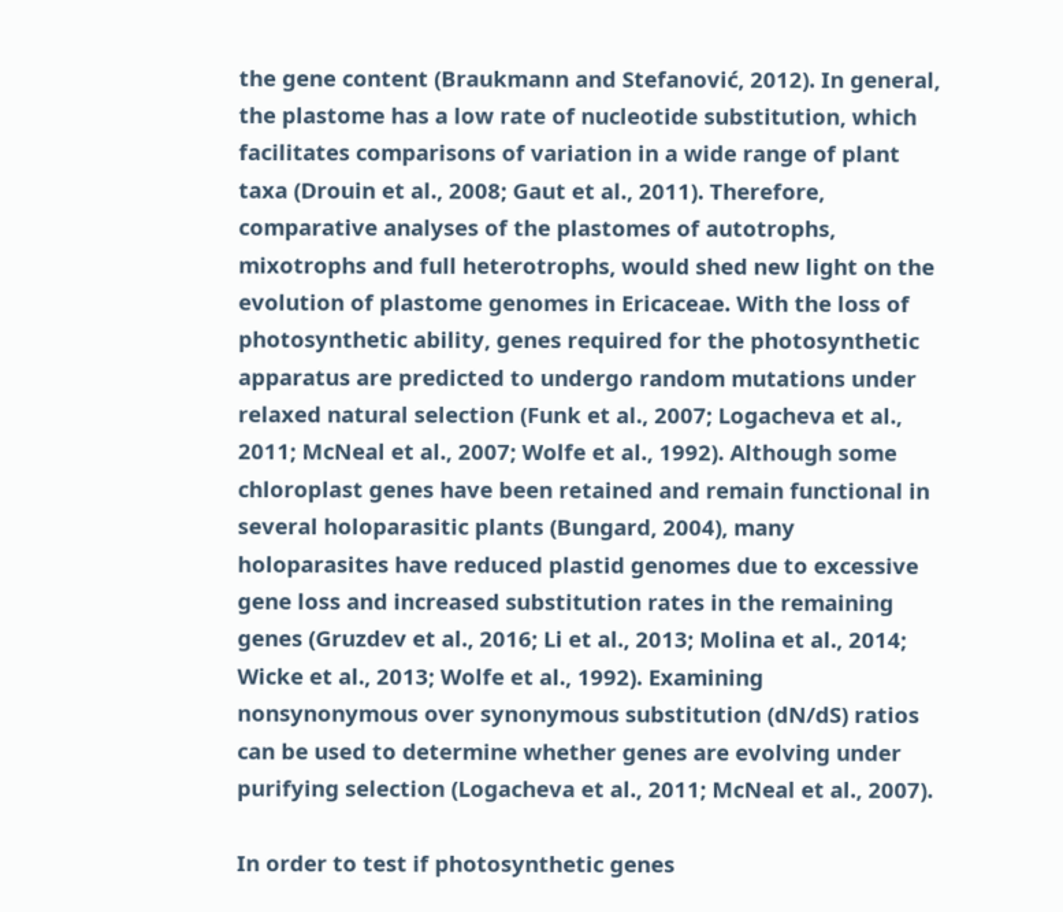the gene content (Braukmann and Stefanović, 2012). In general, the plastome has a low rate of nucleotide substitution, which facilitates comparisons of variation in a wide range of plant taxa (Drouin et al., 2008; Gaut et al., 2011). Therefore, comparative analyses of the plastomes of autotrophs, mixotrophs and full heterotrophs, would shed new light on the evolution of plastome genomes in Ericaceae. With the loss of photosynthetic ability, genes required for the photosynthetic apparatus are predicted to undergo random mutations under relaxed natural selection (Funk et al., 2007; Logacheva et al., 2011; McNeal et al., 2007; Wolfe et al., 1992). Although some chloroplast genes have been retained and remain functional in several holoparasitic plants (Bungard, 2004), many holoparasites have reduced plastid genomes due to excessive gene loss and increased substitution rates in the remaining genes (Gruzdev et al., 2016; Li et al., 2013; Molina et al., 2014; Wicke et al., 2013; Wolfe et al., 1992). Examining nonsynonymous over synonymous substitution (dN/dS) ratios can be used to determine whether genes are evolving under purifying selection (Logacheva et al., 2011; McNeal et al., 2007).

In order to test if photosynthetic genes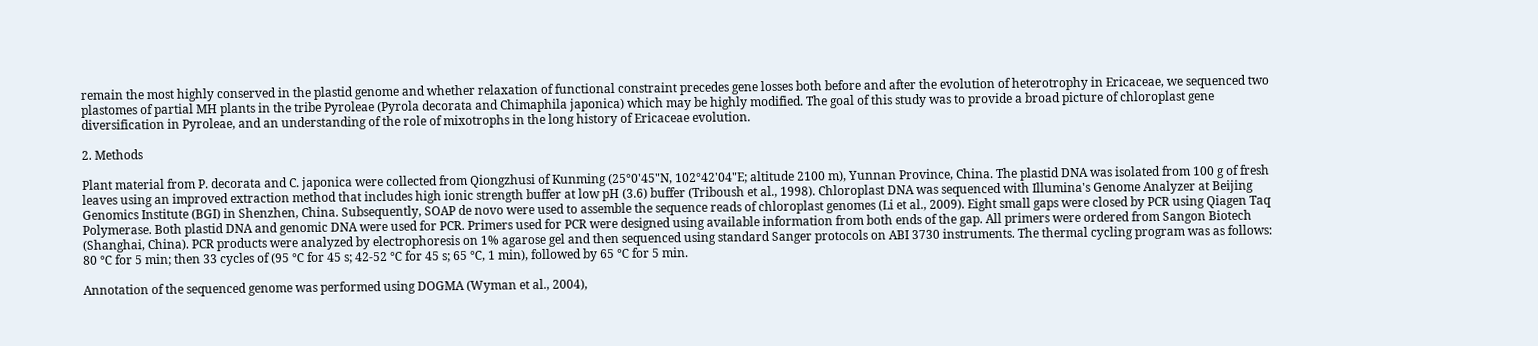remain the most highly conserved in the plastid genome and whether relaxation of functional constraint precedes gene losses both before and after the evolution of heterotrophy in Ericaceae, we sequenced two plastomes of partial MH plants in the tribe Pyroleae (Pyrola decorata and Chimaphila japonica) which may be highly modified. The goal of this study was to provide a broad picture of chloroplast gene diversification in Pyroleae, and an understanding of the role of mixotrophs in the long history of Ericaceae evolution.

2. Methods

Plant material from P. decorata and C. japonica were collected from Qiongzhusi of Kunming (25°0'45"N, 102°42'04"E; altitude 2100 m), Yunnan Province, China. The plastid DNA was isolated from 100 g of fresh leaves using an improved extraction method that includes high ionic strength buffer at low pH (3.6) buffer (Triboush et al., 1998). Chloroplast DNA was sequenced with Illumina's Genome Analyzer at Beijing Genomics Institute (BGI) in Shenzhen, China. Subsequently, SOAP de novo were used to assemble the sequence reads of chloroplast genomes (Li et al., 2009). Eight small gaps were closed by PCR using Qiagen Taq Polymerase. Both plastid DNA and genomic DNA were used for PCR. Primers used for PCR were designed using available information from both ends of the gap. All primers were ordered from Sangon Biotech (Shanghai, China). PCR products were analyzed by electrophoresis on 1% agarose gel and then sequenced using standard Sanger protocols on ABI 3730 instruments. The thermal cycling program was as follows: 80 ℃ for 5 min; then 33 cycles of (95 ℃ for 45 s; 42-52 ℃ for 45 s; 65 ℃, 1 min), followed by 65 ℃ for 5 min.

Annotation of the sequenced genome was performed using DOGMA (Wyman et al., 2004),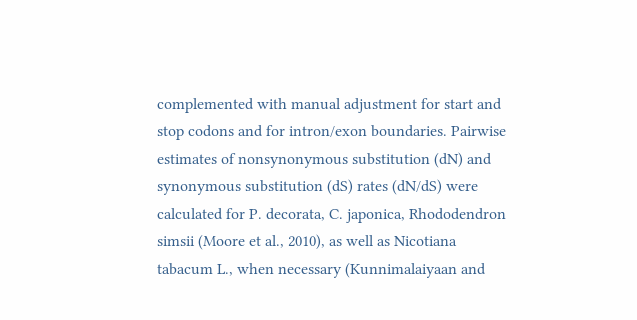complemented with manual adjustment for start and stop codons and for intron/exon boundaries. Pairwise estimates of nonsynonymous substitution (dN) and synonymous substitution (dS) rates (dN/dS) were calculated for P. decorata, C. japonica, Rhododendron simsii (Moore et al., 2010), as well as Nicotiana tabacum L., when necessary (Kunnimalaiyaan and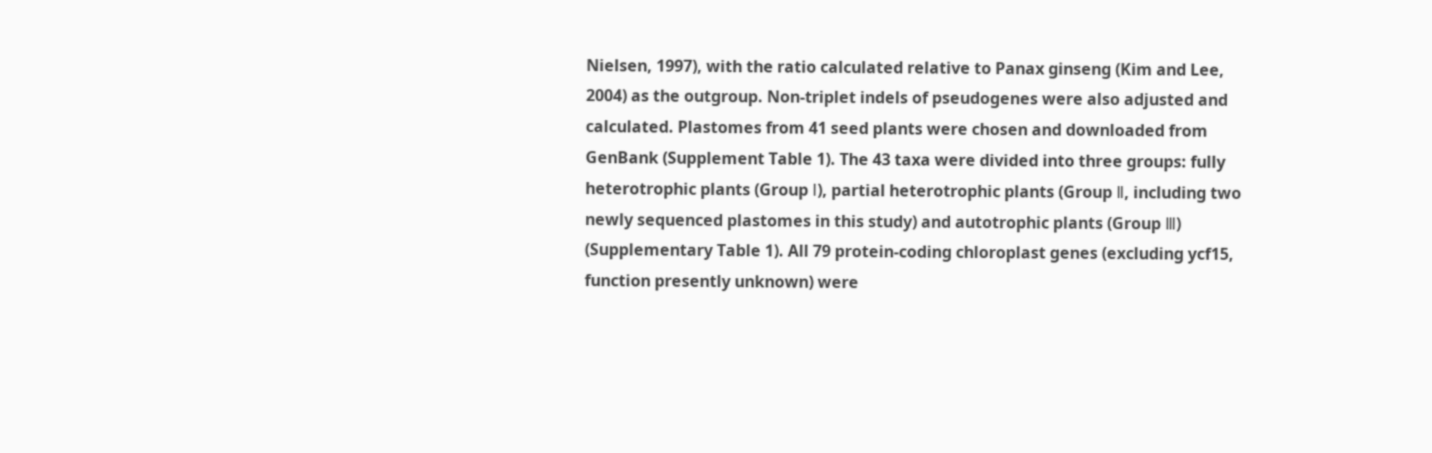Nielsen, 1997), with the ratio calculated relative to Panax ginseng (Kim and Lee, 2004) as the outgroup. Non-triplet indels of pseudogenes were also adjusted and calculated. Plastomes from 41 seed plants were chosen and downloaded from GenBank (Supplement Table 1). The 43 taxa were divided into three groups: fully heterotrophic plants (Group Ⅰ), partial heterotrophic plants (Group Ⅱ, including two newly sequenced plastomes in this study) and autotrophic plants (Group Ⅲ) (Supplementary Table 1). All 79 protein-coding chloroplast genes (excluding ycf15, function presently unknown) were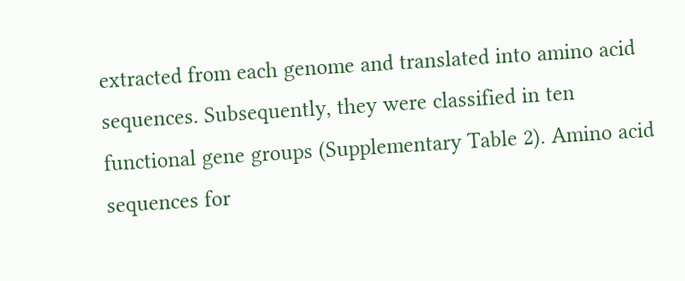extracted from each genome and translated into amino acid sequences. Subsequently, they were classified in ten functional gene groups (Supplementary Table 2). Amino acid sequences for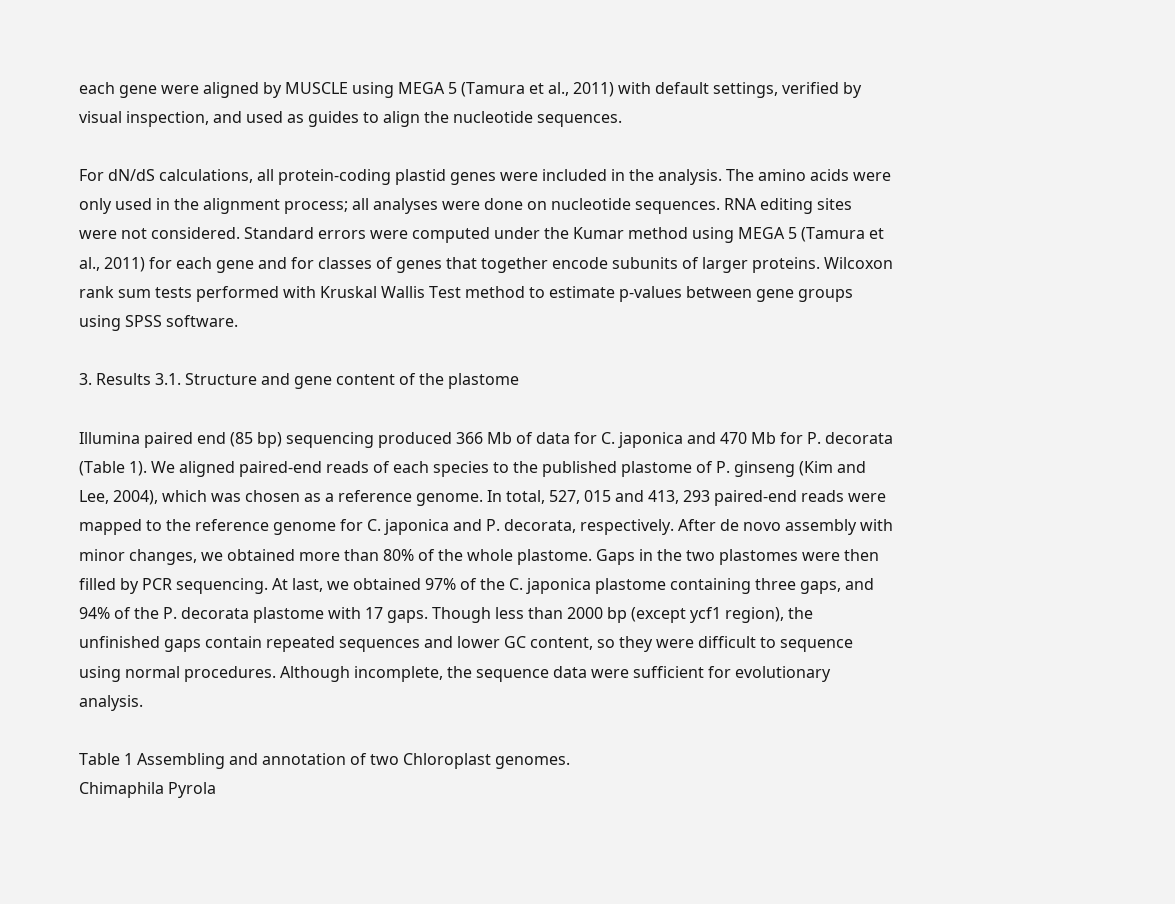each gene were aligned by MUSCLE using MEGA 5 (Tamura et al., 2011) with default settings, verified by visual inspection, and used as guides to align the nucleotide sequences.

For dN/dS calculations, all protein-coding plastid genes were included in the analysis. The amino acids were only used in the alignment process; all analyses were done on nucleotide sequences. RNA editing sites were not considered. Standard errors were computed under the Kumar method using MEGA 5 (Tamura et al., 2011) for each gene and for classes of genes that together encode subunits of larger proteins. Wilcoxon rank sum tests performed with Kruskal Wallis Test method to estimate p-values between gene groups using SPSS software.

3. Results 3.1. Structure and gene content of the plastome

Illumina paired end (85 bp) sequencing produced 366 Mb of data for C. japonica and 470 Mb for P. decorata (Table 1). We aligned paired-end reads of each species to the published plastome of P. ginseng (Kim and Lee, 2004), which was chosen as a reference genome. In total, 527, 015 and 413, 293 paired-end reads were mapped to the reference genome for C. japonica and P. decorata, respectively. After de novo assembly with minor changes, we obtained more than 80% of the whole plastome. Gaps in the two plastomes were then filled by PCR sequencing. At last, we obtained 97% of the C. japonica plastome containing three gaps, and 94% of the P. decorata plastome with 17 gaps. Though less than 2000 bp (except ycf1 region), the unfinished gaps contain repeated sequences and lower GC content, so they were difficult to sequence using normal procedures. Although incomplete, the sequence data were sufficient for evolutionary analysis.

Table 1 Assembling and annotation of two Chloroplast genomes.
Chimaphila Pyrola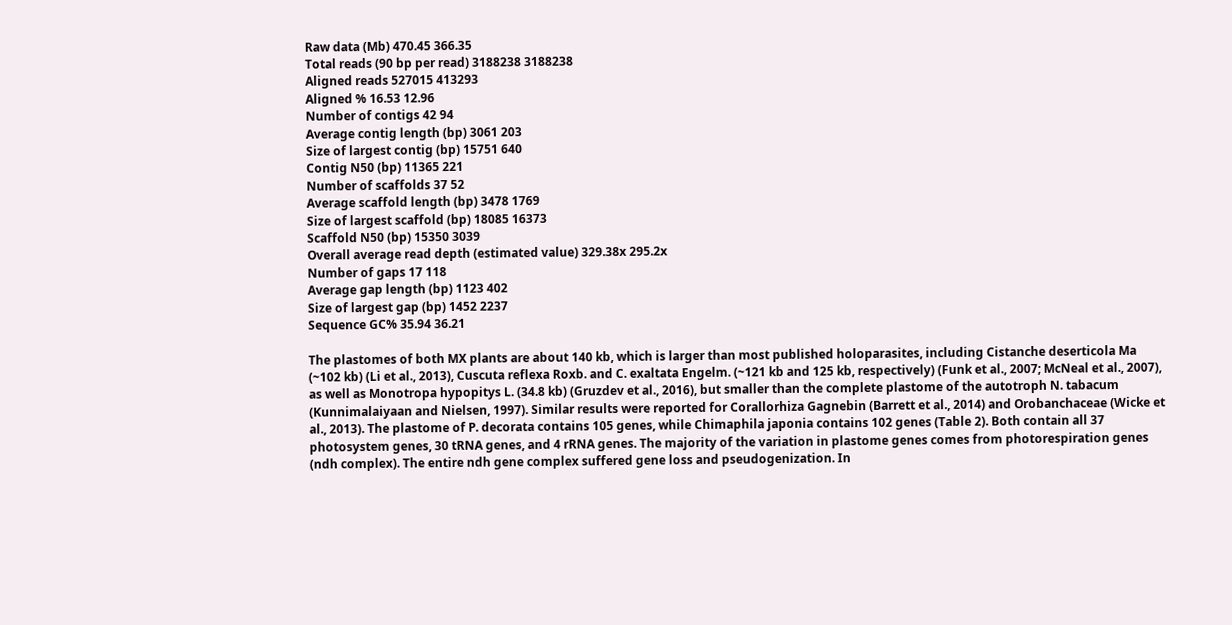Raw data (Mb) 470.45 366.35
Total reads (90 bp per read) 3188238 3188238
Aligned reads 527015 413293
Aligned % 16.53 12.96
Number of contigs 42 94
Average contig length (bp) 3061 203
Size of largest contig (bp) 15751 640
Contig N50 (bp) 11365 221
Number of scaffolds 37 52
Average scaffold length (bp) 3478 1769
Size of largest scaffold (bp) 18085 16373
Scaffold N50 (bp) 15350 3039
Overall average read depth (estimated value) 329.38x 295.2x
Number of gaps 17 118
Average gap length (bp) 1123 402
Size of largest gap (bp) 1452 2237
Sequence GC% 35.94 36.21

The plastomes of both MX plants are about 140 kb, which is larger than most published holoparasites, including Cistanche deserticola Ma (~102 kb) (Li et al., 2013), Cuscuta reflexa Roxb. and C. exaltata Engelm. (~121 kb and 125 kb, respectively) (Funk et al., 2007; McNeal et al., 2007), as well as Monotropa hypopitys L. (34.8 kb) (Gruzdev et al., 2016), but smaller than the complete plastome of the autotroph N. tabacum (Kunnimalaiyaan and Nielsen, 1997). Similar results were reported for Corallorhiza Gagnebin (Barrett et al., 2014) and Orobanchaceae (Wicke et al., 2013). The plastome of P. decorata contains 105 genes, while Chimaphila japonia contains 102 genes (Table 2). Both contain all 37 photosystem genes, 30 tRNA genes, and 4 rRNA genes. The majority of the variation in plastome genes comes from photorespiration genes (ndh complex). The entire ndh gene complex suffered gene loss and pseudogenization. In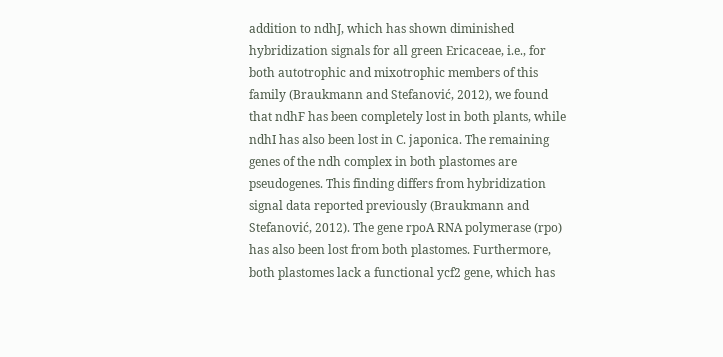addition to ndhJ, which has shown diminished hybridization signals for all green Ericaceae, i.e., for both autotrophic and mixotrophic members of this family (Braukmann and Stefanović, 2012), we found that ndhF has been completely lost in both plants, while ndhI has also been lost in C. japonica. The remaining genes of the ndh complex in both plastomes are pseudogenes. This finding differs from hybridization signal data reported previously (Braukmann and Stefanović, 2012). The gene rpoA RNA polymerase (rpo) has also been lost from both plastomes. Furthermore, both plastomes lack a functional ycf2 gene, which has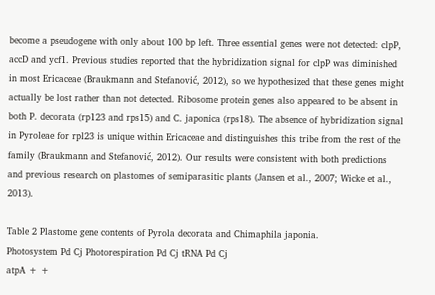become a pseudogene with only about 100 bp left. Three essential genes were not detected: clpP, accD and ycf1. Previous studies reported that the hybridization signal for clpP was diminished in most Ericaceae (Braukmann and Stefanović, 2012), so we hypothesized that these genes might actually be lost rather than not detected. Ribosome protein genes also appeared to be absent in both P. decorata (rp123 and rps15) and C. japonica (rps18). The absence of hybridization signal in Pyroleae for rpl23 is unique within Ericaceae and distinguishes this tribe from the rest of the family (Braukmann and Stefanović, 2012). Our results were consistent with both predictions and previous research on plastomes of semiparasitic plants (Jansen et al., 2007; Wicke et al., 2013).

Table 2 Plastome gene contents of Pyrola decorata and Chimaphila japonia.
Photosystem Pd Cj Photorespiration Pd Cj tRNA Pd Cj
atpA + +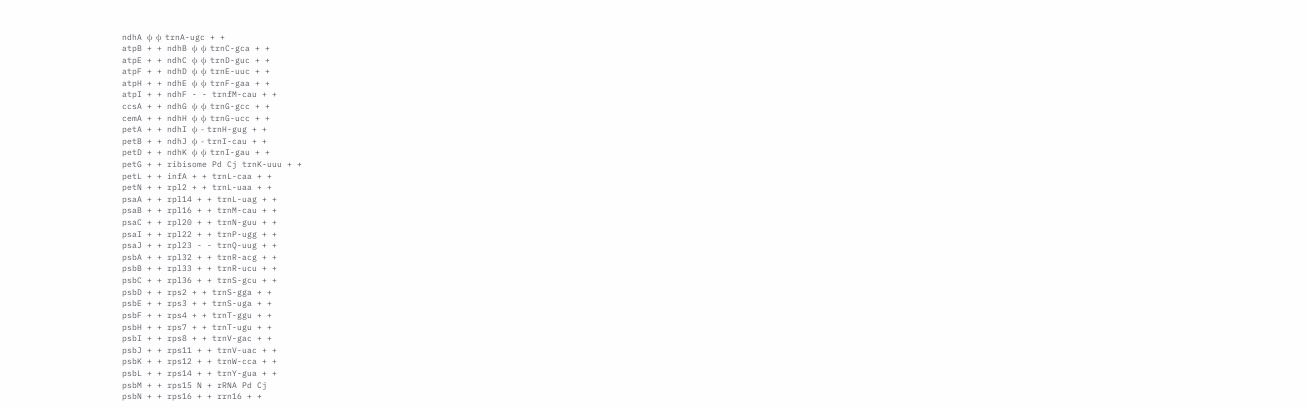ndhA ψ ψ trnA-ugc + +
atpB + + ndhB ψ ψ trnC-gca + +
atpE + + ndhC ψ ψ trnD-guc + +
atpF + + ndhD ψ ψ trnE-uuc + +
atpH + + ndhE ψ ψ trnF-gaa + +
atpI + + ndhF - - trnfM-cau + +
ccsA + + ndhG ψ ψ trnG-gcc + +
cemA + + ndhH ψ ψ trnG-ucc + +
petA + + ndhI ψ - trnH-gug + +
petB + + ndhJ ψ - trnI-cau + +
petD + + ndhK ψ ψ trnI-gau + +
petG + + ribisome Pd Cj trnK-uuu + +
petL + + infA + + trnL-caa + +
petN + + rpl2 + + trnL-uaa + +
psaA + + rpl14 + + trnL-uag + +
psaB + + rpl16 + + trnM-cau + +
psaC + + rpl20 + + trnN-guu + +
psaI + + rpl22 + + trnP-ugg + +
psaJ + + rpl23 - - trnQ-uug + +
psbA + + rpl32 + + trnR-acg + +
psbB + + rpl33 + + trnR-ucu + +
psbC + + rpl36 + + trnS-gcu + +
psbD + + rps2 + + trnS-gga + +
psbE + + rps3 + + trnS-uga + +
psbF + + rps4 + + trnT-ggu + +
psbH + + rps7 + + trnT-ugu + +
psbI + + rps8 + + trnV-gac + +
psbJ + + rps11 + + trnV-uac + +
psbK + + rps12 + + trnW-cca + +
psbL + + rps14 + + trnY-gua + +
psbM + + rps15 N + rRNA Pd Cj
psbN + + rps16 + + rrn16 + +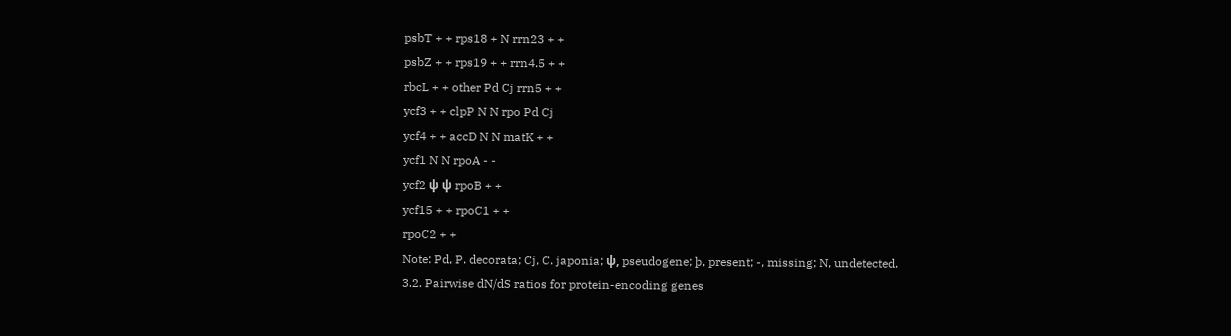psbT + + rps18 + N rrn23 + +
psbZ + + rps19 + + rrn4.5 + +
rbcL + + other Pd Cj rrn5 + +
ycf3 + + clpP N N rpo Pd Cj
ycf4 + + accD N N matK + +
ycf1 N N rpoA - -
ycf2 ψ ψ rpoB + +
ycf15 + + rpoC1 + +
rpoC2 + +
Note: Pd, P. decorata; Cj, C. japonia; ψ, pseudogene; þ, present; -, missing; N, undetected.
3.2. Pairwise dN/dS ratios for protein-encoding genes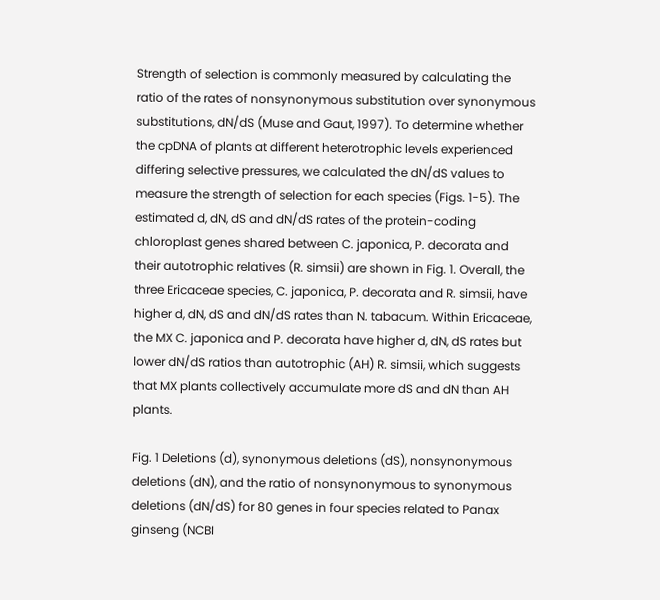Strength of selection is commonly measured by calculating the ratio of the rates of nonsynonymous substitution over synonymous substitutions, dN/dS (Muse and Gaut, 1997). To determine whether the cpDNA of plants at different heterotrophic levels experienced differing selective pressures, we calculated the dN/dS values to measure the strength of selection for each species (Figs. 1-5). The estimated d, dN, dS and dN/dS rates of the protein-coding chloroplast genes shared between C. japonica, P. decorata and their autotrophic relatives (R. simsii) are shown in Fig. 1. Overall, the three Ericaceae species, C. japonica, P. decorata and R. simsii, have higher d, dN, dS and dN/dS rates than N. tabacum. Within Ericaceae, the MX C. japonica and P. decorata have higher d, dN, dS rates but lower dN/dS ratios than autotrophic (AH) R. simsii, which suggests that MX plants collectively accumulate more dS and dN than AH plants.

Fig. 1 Deletions (d), synonymous deletions (dS), nonsynonymous deletions (dN), and the ratio of nonsynonymous to synonymous deletions (dN/dS) for 80 genes in four species related to Panax ginseng (NCBI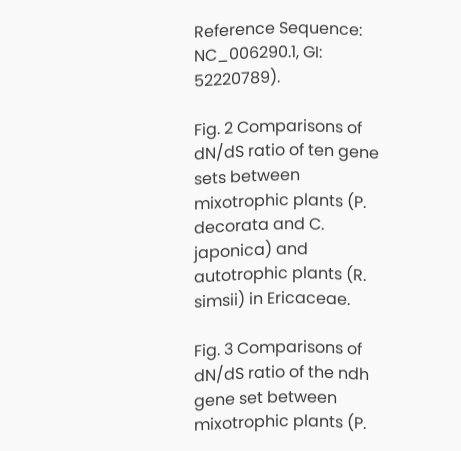Reference Sequence: NC_006290.1, GI: 52220789).

Fig. 2 Comparisons of dN/dS ratio of ten gene sets between mixotrophic plants (P. decorata and C. japonica) and autotrophic plants (R. simsii) in Ericaceae.

Fig. 3 Comparisons of dN/dS ratio of the ndh gene set between mixotrophic plants (P.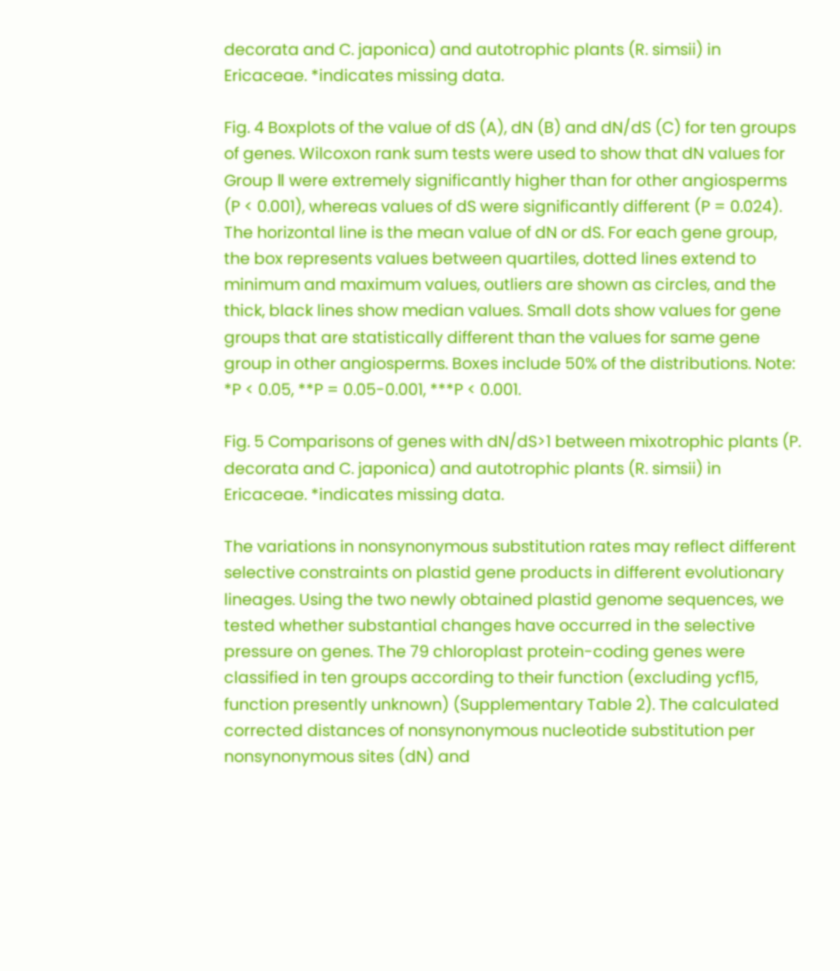decorata and C. japonica) and autotrophic plants (R. simsii) in Ericaceae. *indicates missing data.

Fig. 4 Boxplots of the value of dS (A), dN (B) and dN/dS (C) for ten groups of genes. Wilcoxon rank sum tests were used to show that dN values for Group Ⅱ were extremely significantly higher than for other angiosperms (P < 0.001), whereas values of dS were significantly different (P = 0.024). The horizontal line is the mean value of dN or dS. For each gene group, the box represents values between quartiles, dotted lines extend to minimum and maximum values, outliers are shown as circles, and the thick, black lines show median values. Small dots show values for gene groups that are statistically different than the values for same gene group in other angiosperms. Boxes include 50% of the distributions. Note: *P < 0.05, **P = 0.05-0.001, ***P < 0.001.

Fig. 5 Comparisons of genes with dN/dS>1 between mixotrophic plants (P. decorata and C. japonica) and autotrophic plants (R. simsii) in Ericaceae. *indicates missing data.

The variations in nonsynonymous substitution rates may reflect different selective constraints on plastid gene products in different evolutionary lineages. Using the two newly obtained plastid genome sequences, we tested whether substantial changes have occurred in the selective pressure on genes. The 79 chloroplast protein-coding genes were classified in ten groups according to their function (excluding ycf15, function presently unknown) (Supplementary Table 2). The calculated corrected distances of nonsynonymous nucleotide substitution per nonsynonymous sites (dN) and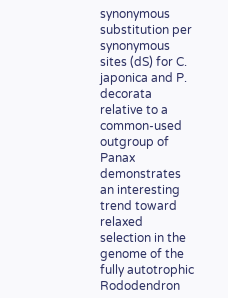synonymous substitution per synonymous sites (dS) for C. japonica and P. decorata relative to a common-used outgroup of Panax demonstrates an interesting trend toward relaxed selection in the genome of the fully autotrophic Rododendron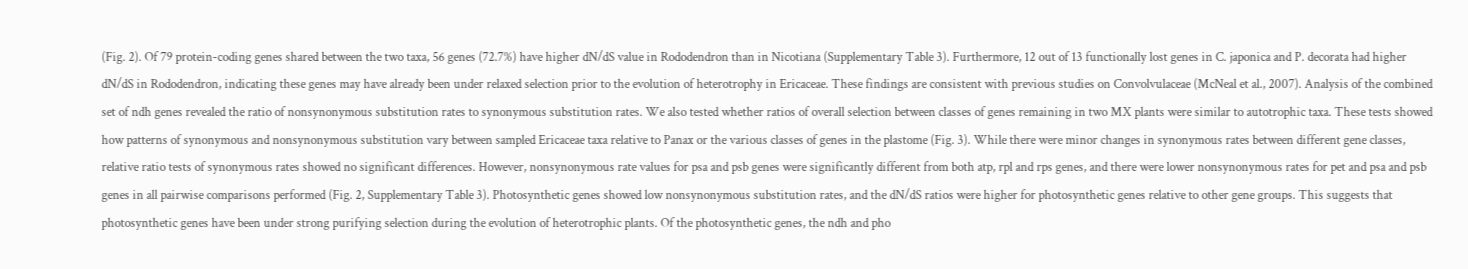(Fig. 2). Of 79 protein-coding genes shared between the two taxa, 56 genes (72.7%) have higher dN/dS value in Rododendron than in Nicotiana (Supplementary Table 3). Furthermore, 12 out of 13 functionally lost genes in C. japonica and P. decorata had higher dN/dS in Rododendron, indicating these genes may have already been under relaxed selection prior to the evolution of heterotrophy in Ericaceae. These findings are consistent with previous studies on Convolvulaceae (McNeal et al., 2007). Analysis of the combined set of ndh genes revealed the ratio of nonsynonymous substitution rates to synonymous substitution rates. We also tested whether ratios of overall selection between classes of genes remaining in two MX plants were similar to autotrophic taxa. These tests showed how patterns of synonymous and nonsynonymous substitution vary between sampled Ericaceae taxa relative to Panax or the various classes of genes in the plastome (Fig. 3). While there were minor changes in synonymous rates between different gene classes, relative ratio tests of synonymous rates showed no significant differences. However, nonsynonymous rate values for psa and psb genes were significantly different from both atp, rpl and rps genes, and there were lower nonsynonymous rates for pet and psa and psb genes in all pairwise comparisons performed (Fig. 2, Supplementary Table 3). Photosynthetic genes showed low nonsynonymous substitution rates, and the dN/dS ratios were higher for photosynthetic genes relative to other gene groups. This suggests that photosynthetic genes have been under strong purifying selection during the evolution of heterotrophic plants. Of the photosynthetic genes, the ndh and pho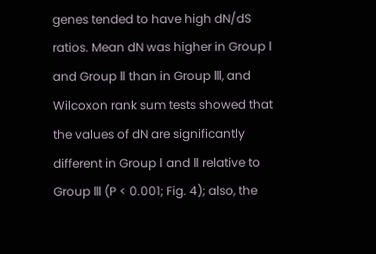genes tended to have high dN/dS ratios. Mean dN was higher in Group Ⅰ and Group Ⅱ than in Group Ⅲ, and Wilcoxon rank sum tests showed that the values of dN are significantly different in Group Ⅰ and Ⅱ relative to Group Ⅲ (P < 0.001; Fig. 4); also, the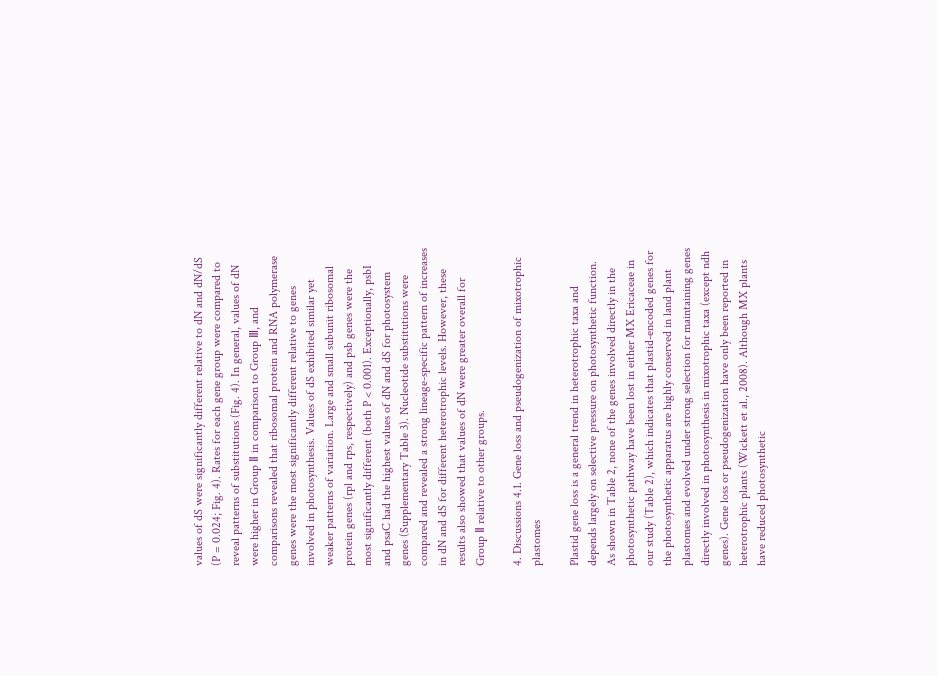values of dS were significantly different relative to dN and dN/dS (P = 0.024; Fig. 4). Rates for each gene group were compared to reveal patterns of substitutions (Fig. 4). In general, values of dN were higher in Group Ⅱ in comparison to Group Ⅲ, and comparisons revealed that ribosomal protein and RNA polymerase genes were the most significantly different relative to genes involved in photosynthesis. Values of dS exhibited similar yet weaker patterns of variation. Large and small subunit ribosomal protein genes (rpl and rps, respectively) and psb genes were the most significantly different (both P < 0.001). Exceptionally, psbI and psaC had the highest values of dN and dS for photosystem genes (Supplementary Table 3). Nucleotide substitutions were compared and revealed a strong lineage-specific pattern of increases in dN and dS for different heterotrophic levels. However, these results also showed that values of dN were greater overall for Group Ⅱ relative to other groups.

4. Discussions 4.1. Gene loss and pseudogenization of mixotrophic plastomes

Plastid gene loss is a general trend in heterotrophic taxa and depends largely on selective pressure on photosynthetic function. As shown in Table 2, none of the genes involved directly in the photosynthetic pathway have been lost in either MX Ericaceae in our study (Table 2), which indicates that plastid-encoded genes for the photosynthetic apparatus are highly conserved in land plant plastomes and evolved under strong selection for maintaining genes directly involved in photosynthesis in mixotrophic taxa (except ndh genes). Gene loss or pseudogenization have only been reported in heterotrophic plants (Wickett et al., 2008). Although MX plants have reduced photosynthetic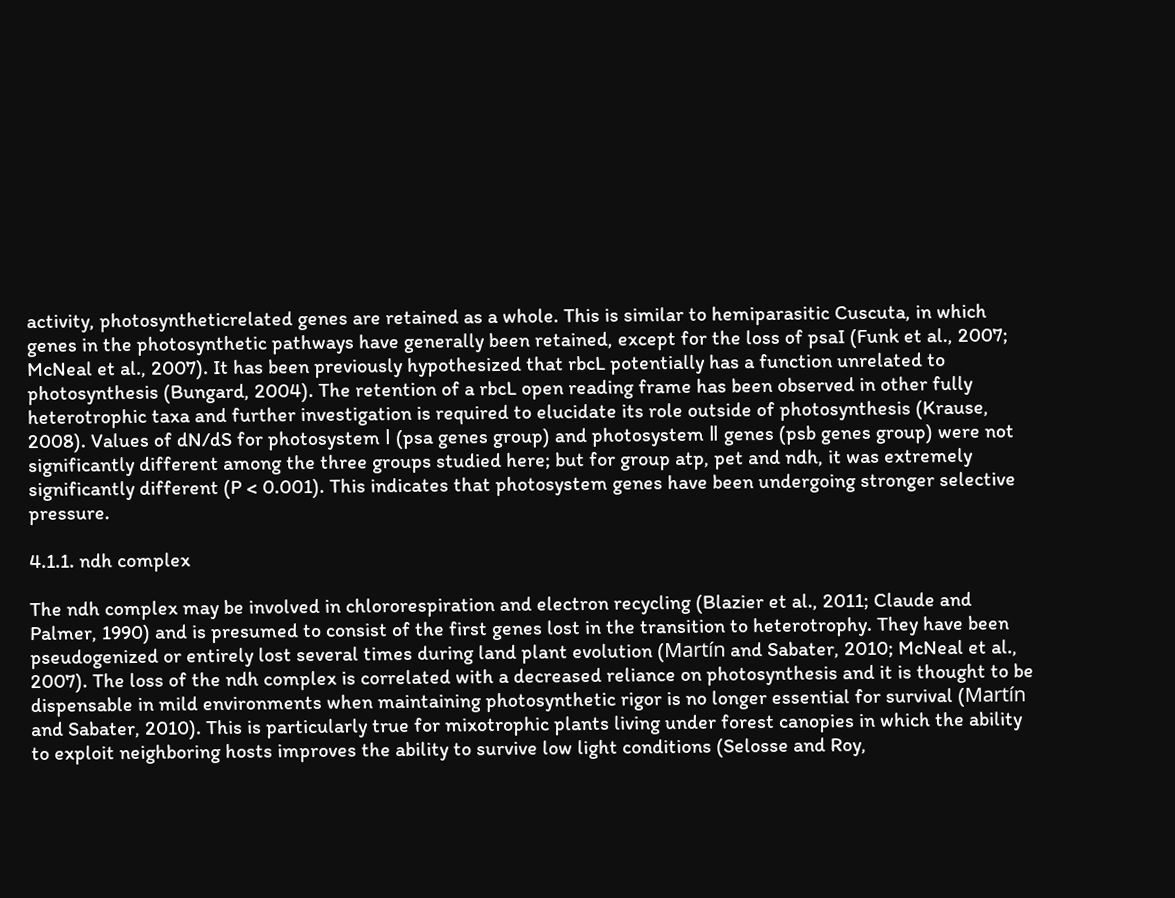activity, photosyntheticrelated genes are retained as a whole. This is similar to hemiparasitic Cuscuta, in which genes in the photosynthetic pathways have generally been retained, except for the loss of psaI (Funk et al., 2007; McNeal et al., 2007). It has been previously hypothesized that rbcL potentially has a function unrelated to photosynthesis (Bungard, 2004). The retention of a rbcL open reading frame has been observed in other fully heterotrophic taxa and further investigation is required to elucidate its role outside of photosynthesis (Krause, 2008). Values of dN/dS for photosystem Ⅰ (psa genes group) and photosystem Ⅱ genes (psb genes group) were not significantly different among the three groups studied here; but for group atp, pet and ndh, it was extremely significantly different (P < 0.001). This indicates that photosystem genes have been undergoing stronger selective pressure.

4.1.1. ndh complex

The ndh complex may be involved in chlororespiration and electron recycling (Blazier et al., 2011; Claude and Palmer, 1990) and is presumed to consist of the first genes lost in the transition to heterotrophy. They have been pseudogenized or entirely lost several times during land plant evolution (Martín and Sabater, 2010; McNeal et al., 2007). The loss of the ndh complex is correlated with a decreased reliance on photosynthesis and it is thought to be dispensable in mild environments when maintaining photosynthetic rigor is no longer essential for survival (Martín and Sabater, 2010). This is particularly true for mixotrophic plants living under forest canopies in which the ability to exploit neighboring hosts improves the ability to survive low light conditions (Selosse and Roy,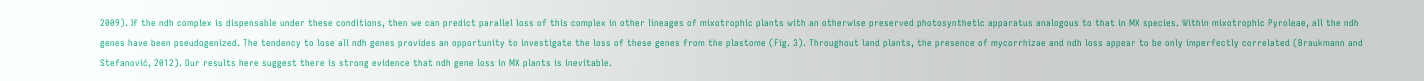2009). If the ndh complex is dispensable under these conditions, then we can predict parallel loss of this complex in other lineages of mixotrophic plants with an otherwise preserved photosynthetic apparatus analogous to that in MX species. Within mixotrophic Pyroleae, all the ndh genes have been pseudogenized. The tendency to lose all ndh genes provides an opportunity to investigate the loss of these genes from the plastome (Fig. 3). Throughout land plants, the presence of mycorrhizae and ndh loss appear to be only imperfectly correlated (Braukmann and Stefanović, 2012). Our results here suggest there is strong evidence that ndh gene loss in MX plants is inevitable.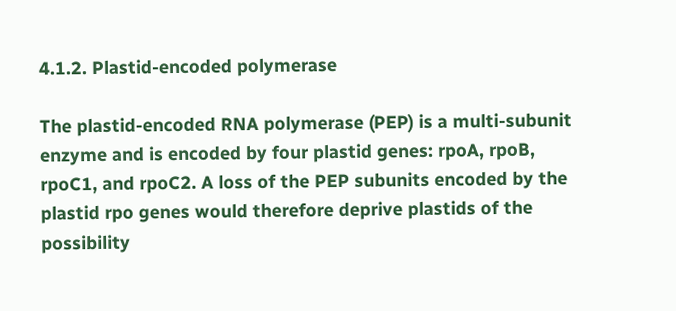4.1.2. Plastid-encoded polymerase

The plastid-encoded RNA polymerase (PEP) is a multi-subunit enzyme and is encoded by four plastid genes: rpoA, rpoB, rpoC1, and rpoC2. A loss of the PEP subunits encoded by the plastid rpo genes would therefore deprive plastids of the possibility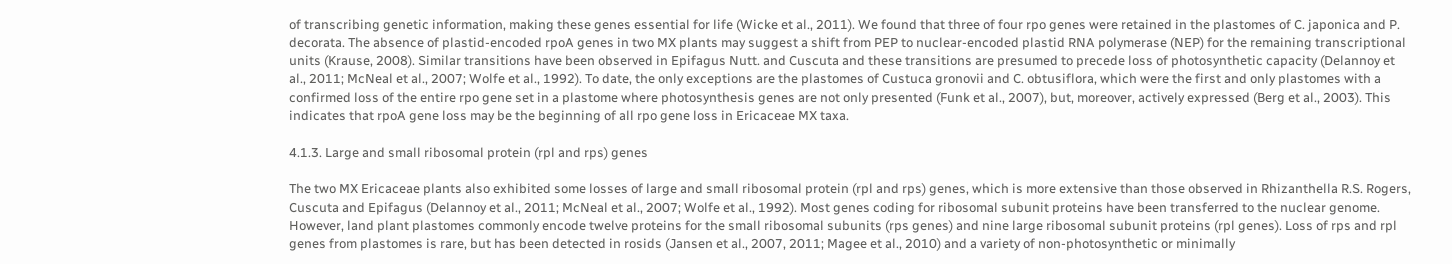of transcribing genetic information, making these genes essential for life (Wicke et al., 2011). We found that three of four rpo genes were retained in the plastomes of C. japonica and P. decorata. The absence of plastid-encoded rpoA genes in two MX plants may suggest a shift from PEP to nuclear-encoded plastid RNA polymerase (NEP) for the remaining transcriptional units (Krause, 2008). Similar transitions have been observed in Epifagus Nutt. and Cuscuta and these transitions are presumed to precede loss of photosynthetic capacity (Delannoy et al., 2011; McNeal et al., 2007; Wolfe et al., 1992). To date, the only exceptions are the plastomes of Custuca gronovii and C. obtusiflora, which were the first and only plastomes with a confirmed loss of the entire rpo gene set in a plastome where photosynthesis genes are not only presented (Funk et al., 2007), but, moreover, actively expressed (Berg et al., 2003). This indicates that rpoA gene loss may be the beginning of all rpo gene loss in Ericaceae MX taxa.

4.1.3. Large and small ribosomal protein (rpl and rps) genes

The two MX Ericaceae plants also exhibited some losses of large and small ribosomal protein (rpl and rps) genes, which is more extensive than those observed in Rhizanthella R.S. Rogers, Cuscuta and Epifagus (Delannoy et al., 2011; McNeal et al., 2007; Wolfe et al., 1992). Most genes coding for ribosomal subunit proteins have been transferred to the nuclear genome. However, land plant plastomes commonly encode twelve proteins for the small ribosomal subunits (rps genes) and nine large ribosomal subunit proteins (rpl genes). Loss of rps and rpl genes from plastomes is rare, but has been detected in rosids (Jansen et al., 2007, 2011; Magee et al., 2010) and a variety of non-photosynthetic or minimally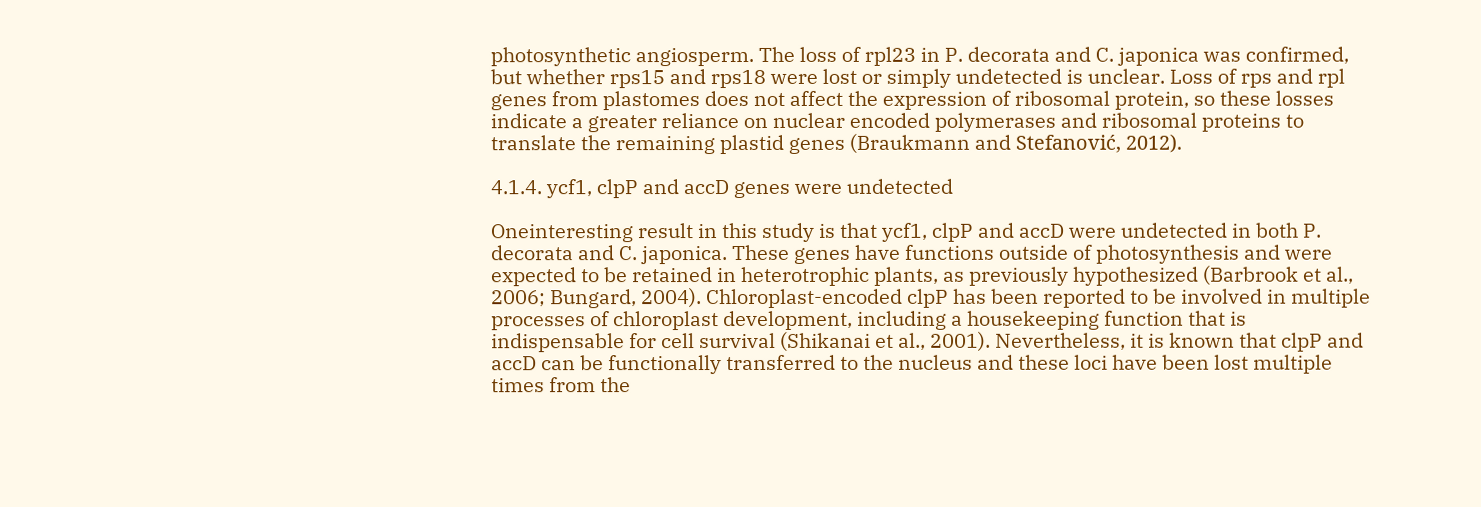photosynthetic angiosperm. The loss of rpl23 in P. decorata and C. japonica was confirmed, but whether rps15 and rps18 were lost or simply undetected is unclear. Loss of rps and rpl genes from plastomes does not affect the expression of ribosomal protein, so these losses indicate a greater reliance on nuclear encoded polymerases and ribosomal proteins to translate the remaining plastid genes (Braukmann and Stefanović, 2012).

4.1.4. ycf1, clpP and accD genes were undetected

Oneinteresting result in this study is that ycf1, clpP and accD were undetected in both P. decorata and C. japonica. These genes have functions outside of photosynthesis and were expected to be retained in heterotrophic plants, as previously hypothesized (Barbrook et al., 2006; Bungard, 2004). Chloroplast-encoded clpP has been reported to be involved in multiple processes of chloroplast development, including a housekeeping function that is indispensable for cell survival (Shikanai et al., 2001). Nevertheless, it is known that clpP and accD can be functionally transferred to the nucleus and these loci have been lost multiple times from the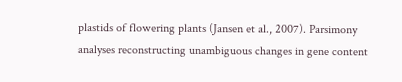plastids of flowering plants (Jansen et al., 2007). Parsimony analyses reconstructing unambiguous changes in gene content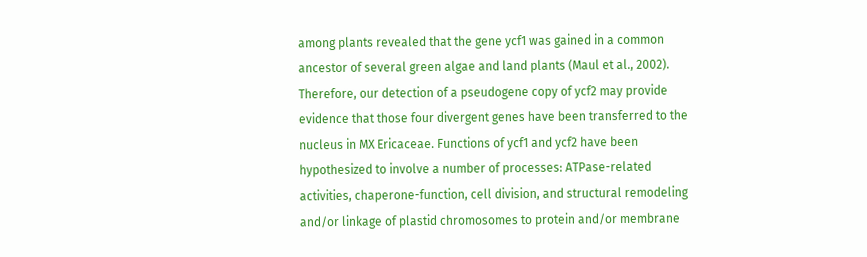among plants revealed that the gene ycf1 was gained in a common ancestor of several green algae and land plants (Maul et al., 2002). Therefore, our detection of a pseudogene copy of ycf2 may provide evidence that those four divergent genes have been transferred to the nucleus in MX Ericaceae. Functions of ycf1 and ycf2 have been hypothesized to involve a number of processes: ATPase-related activities, chaperone-function, cell division, and structural remodeling and/or linkage of plastid chromosomes to protein and/or membrane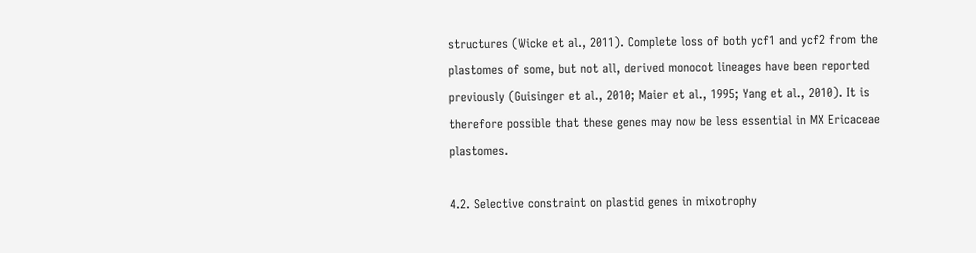structures (Wicke et al., 2011). Complete loss of both ycf1 and ycf2 from the plastomes of some, but not all, derived monocot lineages have been reported previously (Guisinger et al., 2010; Maier et al., 1995; Yang et al., 2010). It is therefore possible that these genes may now be less essential in MX Ericaceae plastomes.

4.2. Selective constraint on plastid genes in mixotrophy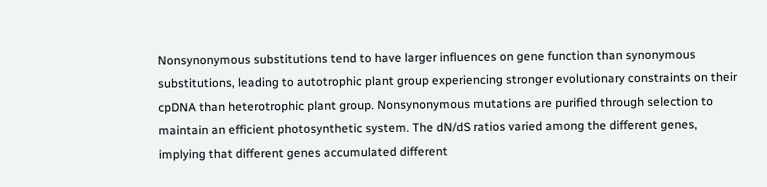Nonsynonymous substitutions tend to have larger influences on gene function than synonymous substitutions, leading to autotrophic plant group experiencing stronger evolutionary constraints on their cpDNA than heterotrophic plant group. Nonsynonymous mutations are purified through selection to maintain an efficient photosynthetic system. The dN/dS ratios varied among the different genes, implying that different genes accumulated different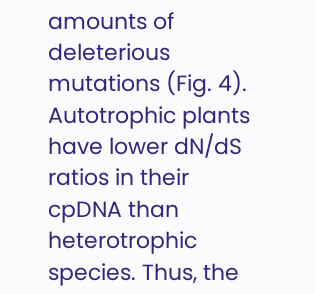amounts of deleterious mutations (Fig. 4). Autotrophic plants have lower dN/dS ratios in their cpDNA than heterotrophic species. Thus, the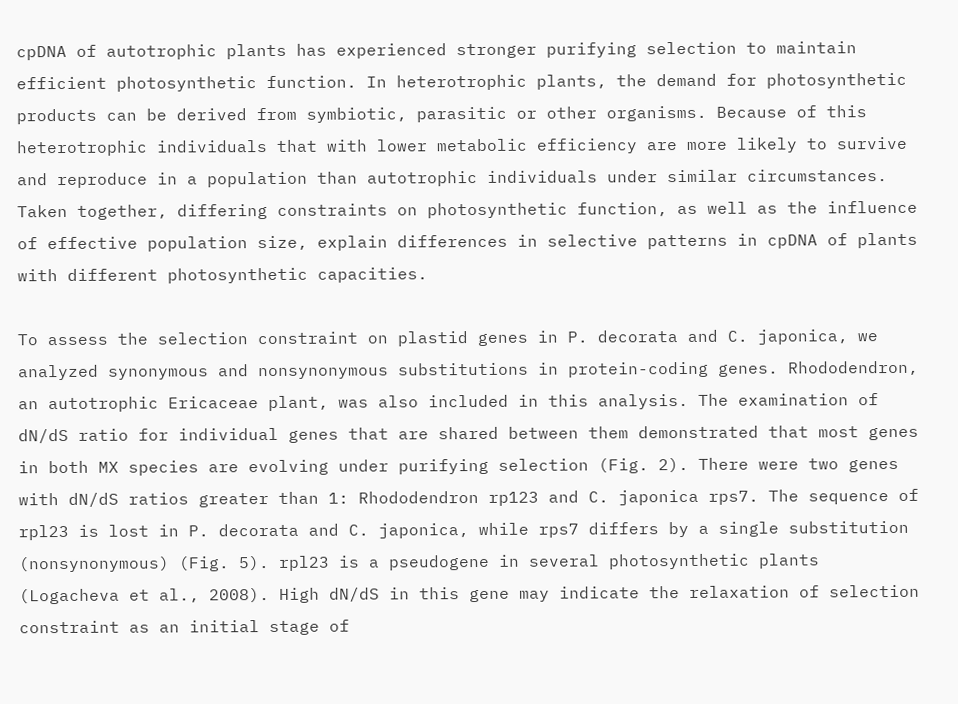cpDNA of autotrophic plants has experienced stronger purifying selection to maintain efficient photosynthetic function. In heterotrophic plants, the demand for photosynthetic products can be derived from symbiotic, parasitic or other organisms. Because of this heterotrophic individuals that with lower metabolic efficiency are more likely to survive and reproduce in a population than autotrophic individuals under similar circumstances. Taken together, differing constraints on photosynthetic function, as well as the influence of effective population size, explain differences in selective patterns in cpDNA of plants with different photosynthetic capacities.

To assess the selection constraint on plastid genes in P. decorata and C. japonica, we analyzed synonymous and nonsynonymous substitutions in protein-coding genes. Rhododendron, an autotrophic Ericaceae plant, was also included in this analysis. The examination of dN/dS ratio for individual genes that are shared between them demonstrated that most genes in both MX species are evolving under purifying selection (Fig. 2). There were two genes with dN/dS ratios greater than 1: Rhododendron rp123 and C. japonica rps7. The sequence of rpl23 is lost in P. decorata and C. japonica, while rps7 differs by a single substitution (nonsynonymous) (Fig. 5). rpl23 is a pseudogene in several photosynthetic plants (Logacheva et al., 2008). High dN/dS in this gene may indicate the relaxation of selection constraint as an initial stage of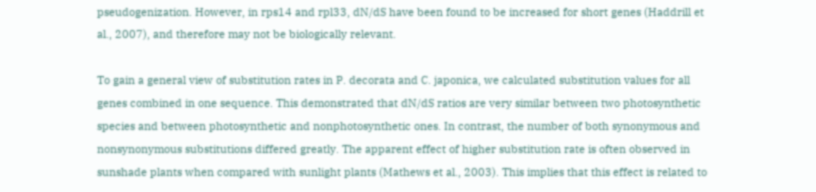pseudogenization. However, in rps14 and rpl33, dN/dS have been found to be increased for short genes (Haddrill et al., 2007), and therefore may not be biologically relevant.

To gain a general view of substitution rates in P. decorata and C. japonica, we calculated substitution values for all genes combined in one sequence. This demonstrated that dN/dS ratios are very similar between two photosynthetic species and between photosynthetic and nonphotosynthetic ones. In contrast, the number of both synonymous and nonsynonymous substitutions differed greatly. The apparent effect of higher substitution rate is often observed in sunshade plants when compared with sunlight plants (Mathews et al., 2003). This implies that this effect is related to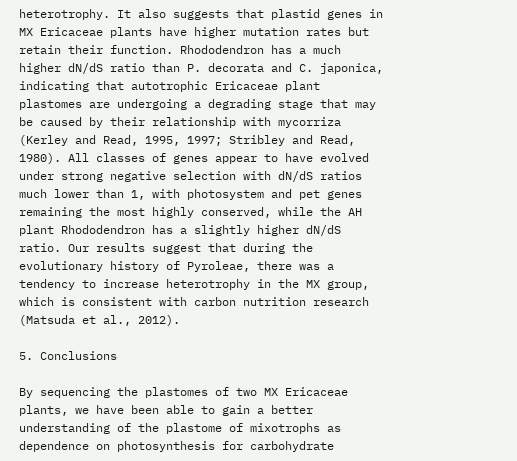heterotrophy. It also suggests that plastid genes in MX Ericaceae plants have higher mutation rates but retain their function. Rhododendron has a much higher dN/dS ratio than P. decorata and C. japonica, indicating that autotrophic Ericaceae plant plastomes are undergoing a degrading stage that may be caused by their relationship with mycorriza (Kerley and Read, 1995, 1997; Stribley and Read, 1980). All classes of genes appear to have evolved under strong negative selection with dN/dS ratios much lower than 1, with photosystem and pet genes remaining the most highly conserved, while the AH plant Rhododendron has a slightly higher dN/dS ratio. Our results suggest that during the evolutionary history of Pyroleae, there was a tendency to increase heterotrophy in the MX group, which is consistent with carbon nutrition research (Matsuda et al., 2012).

5. Conclusions

By sequencing the plastomes of two MX Ericaceae plants, we have been able to gain a better understanding of the plastome of mixotrophs as dependence on photosynthesis for carbohydrate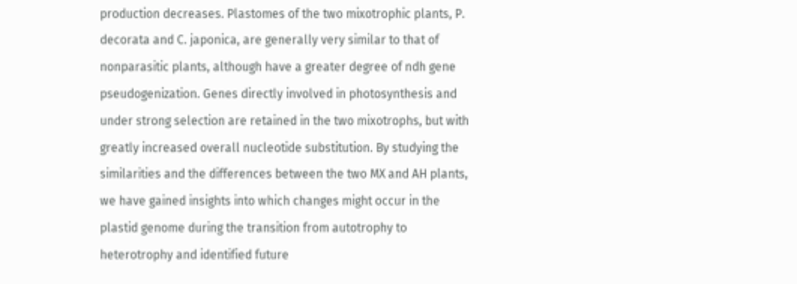production decreases. Plastomes of the two mixotrophic plants, P. decorata and C. japonica, are generally very similar to that of nonparasitic plants, although have a greater degree of ndh gene pseudogenization. Genes directly involved in photosynthesis and under strong selection are retained in the two mixotrophs, but with greatly increased overall nucleotide substitution. By studying the similarities and the differences between the two MX and AH plants, we have gained insights into which changes might occur in the plastid genome during the transition from autotrophy to heterotrophy and identified future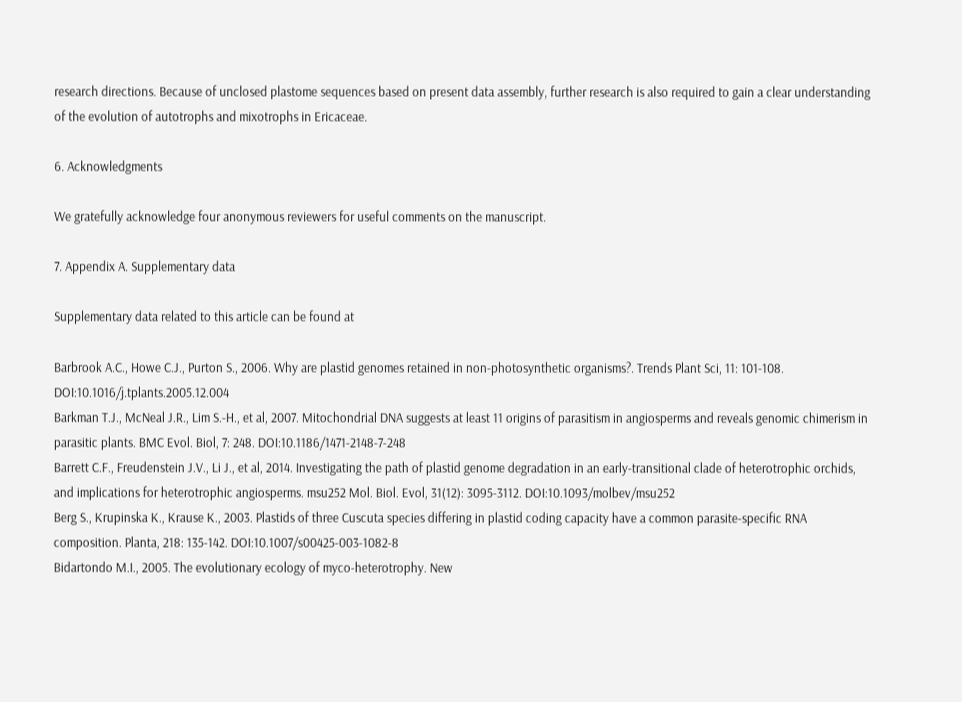research directions. Because of unclosed plastome sequences based on present data assembly, further research is also required to gain a clear understanding of the evolution of autotrophs and mixotrophs in Ericaceae.

6. Acknowledgments

We gratefully acknowledge four anonymous reviewers for useful comments on the manuscript.

7. Appendix A. Supplementary data

Supplementary data related to this article can be found at

Barbrook A.C., Howe C.J., Purton S., 2006. Why are plastid genomes retained in non-photosynthetic organisms?. Trends Plant Sci, 11: 101-108. DOI:10.1016/j.tplants.2005.12.004
Barkman T.J., McNeal J.R., Lim S.-H., et al, 2007. Mitochondrial DNA suggests at least 11 origins of parasitism in angiosperms and reveals genomic chimerism in parasitic plants. BMC Evol. Biol, 7: 248. DOI:10.1186/1471-2148-7-248
Barrett C.F., Freudenstein J.V., Li J., et al, 2014. Investigating the path of plastid genome degradation in an early-transitional clade of heterotrophic orchids, and implications for heterotrophic angiosperms. msu252 Mol. Biol. Evol, 31(12): 3095-3112. DOI:10.1093/molbev/msu252
Berg S., Krupinska K., Krause K., 2003. Plastids of three Cuscuta species differing in plastid coding capacity have a common parasite-specific RNA composition. Planta, 218: 135-142. DOI:10.1007/s00425-003-1082-8
Bidartondo M.I., 2005. The evolutionary ecology of myco-heterotrophy. New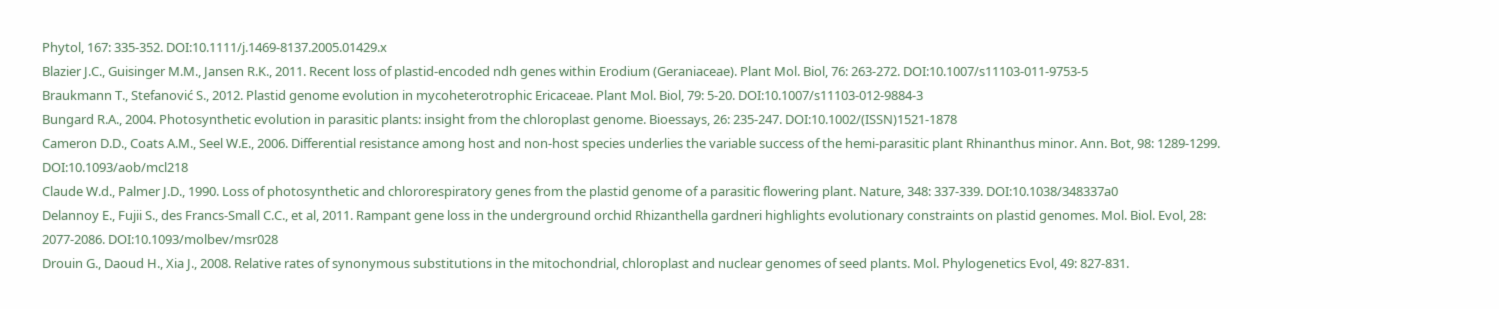Phytol, 167: 335-352. DOI:10.1111/j.1469-8137.2005.01429.x
Blazier J.C., Guisinger M.M., Jansen R.K., 2011. Recent loss of plastid-encoded ndh genes within Erodium (Geraniaceae). Plant Mol. Biol, 76: 263-272. DOI:10.1007/s11103-011-9753-5
Braukmann T., Stefanović S., 2012. Plastid genome evolution in mycoheterotrophic Ericaceae. Plant Mol. Biol, 79: 5-20. DOI:10.1007/s11103-012-9884-3
Bungard R.A., 2004. Photosynthetic evolution in parasitic plants: insight from the chloroplast genome. Bioessays, 26: 235-247. DOI:10.1002/(ISSN)1521-1878
Cameron D.D., Coats A.M., Seel W.E., 2006. Differential resistance among host and non-host species underlies the variable success of the hemi-parasitic plant Rhinanthus minor. Ann. Bot, 98: 1289-1299. DOI:10.1093/aob/mcl218
Claude W.d., Palmer J.D., 1990. Loss of photosynthetic and chlororespiratory genes from the plastid genome of a parasitic flowering plant. Nature, 348: 337-339. DOI:10.1038/348337a0
Delannoy E., Fujii S., des Francs-Small C.C., et al, 2011. Rampant gene loss in the underground orchid Rhizanthella gardneri highlights evolutionary constraints on plastid genomes. Mol. Biol. Evol, 28: 2077-2086. DOI:10.1093/molbev/msr028
Drouin G., Daoud H., Xia J., 2008. Relative rates of synonymous substitutions in the mitochondrial, chloroplast and nuclear genomes of seed plants. Mol. Phylogenetics Evol, 49: 827-831.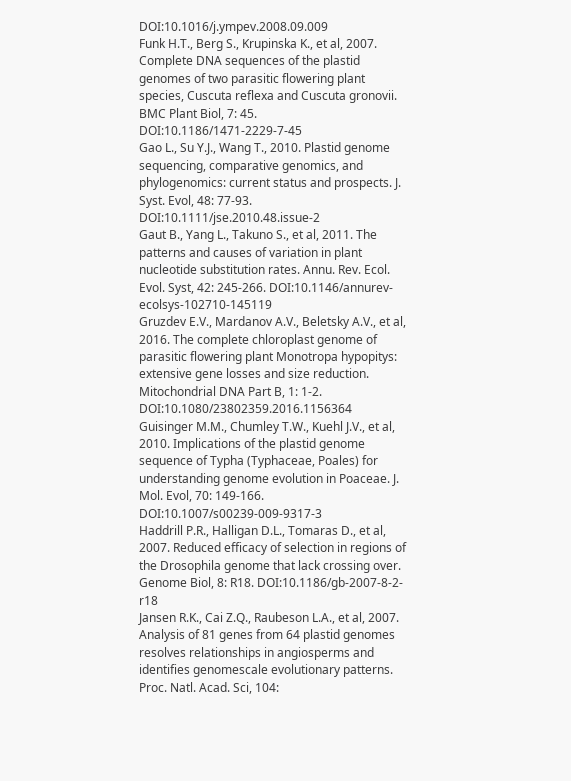DOI:10.1016/j.ympev.2008.09.009
Funk H.T., Berg S., Krupinska K., et al, 2007. Complete DNA sequences of the plastid genomes of two parasitic flowering plant species, Cuscuta reflexa and Cuscuta gronovii. BMC Plant Biol, 7: 45. DOI:10.1186/1471-2229-7-45
Gao L., Su Y.J., Wang T., 2010. Plastid genome sequencing, comparative genomics, and phylogenomics: current status and prospects. J. Syst. Evol, 48: 77-93. DOI:10.1111/jse.2010.48.issue-2
Gaut B., Yang L., Takuno S., et al, 2011. The patterns and causes of variation in plant nucleotide substitution rates. Annu. Rev. Ecol. Evol. Syst, 42: 245-266. DOI:10.1146/annurev-ecolsys-102710-145119
Gruzdev E.V., Mardanov A.V., Beletsky A.V., et al, 2016. The complete chloroplast genome of parasitic flowering plant Monotropa hypopitys: extensive gene losses and size reduction. Mitochondrial DNA Part B, 1: 1-2. DOI:10.1080/23802359.2016.1156364
Guisinger M.M., Chumley T.W., Kuehl J.V., et al, 2010. Implications of the plastid genome sequence of Typha (Typhaceae, Poales) for understanding genome evolution in Poaceae. J. Mol. Evol, 70: 149-166. DOI:10.1007/s00239-009-9317-3
Haddrill P.R., Halligan D.L., Tomaras D., et al, 2007. Reduced efficacy of selection in regions of the Drosophila genome that lack crossing over. Genome Biol, 8: R18. DOI:10.1186/gb-2007-8-2-r18
Jansen R.K., Cai Z.Q., Raubeson L.A., et al, 2007. Analysis of 81 genes from 64 plastid genomes resolves relationships in angiosperms and identifies genomescale evolutionary patterns. Proc. Natl. Acad. Sci, 104: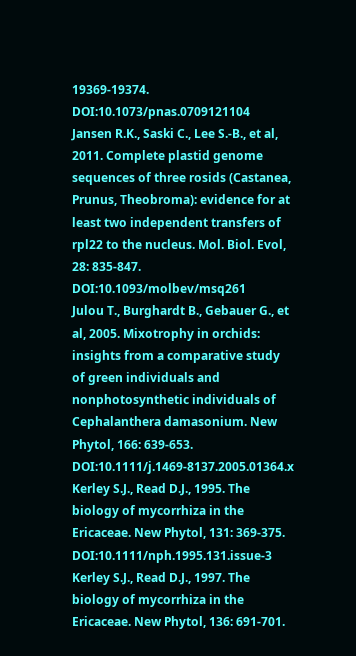19369-19374. DOI:10.1073/pnas.0709121104
Jansen R.K., Saski C., Lee S.-B., et al, 2011. Complete plastid genome sequences of three rosids (Castanea, Prunus, Theobroma): evidence for at least two independent transfers of rpl22 to the nucleus. Mol. Biol. Evol, 28: 835-847. DOI:10.1093/molbev/msq261
Julou T., Burghardt B., Gebauer G., et al, 2005. Mixotrophy in orchids: insights from a comparative study of green individuals and nonphotosynthetic individuals of Cephalanthera damasonium. New Phytol, 166: 639-653. DOI:10.1111/j.1469-8137.2005.01364.x
Kerley S.J., Read D.J., 1995. The biology of mycorrhiza in the Ericaceae. New Phytol, 131: 369-375. DOI:10.1111/nph.1995.131.issue-3
Kerley S.J., Read D.J., 1997. The biology of mycorrhiza in the Ericaceae. New Phytol, 136: 691-701.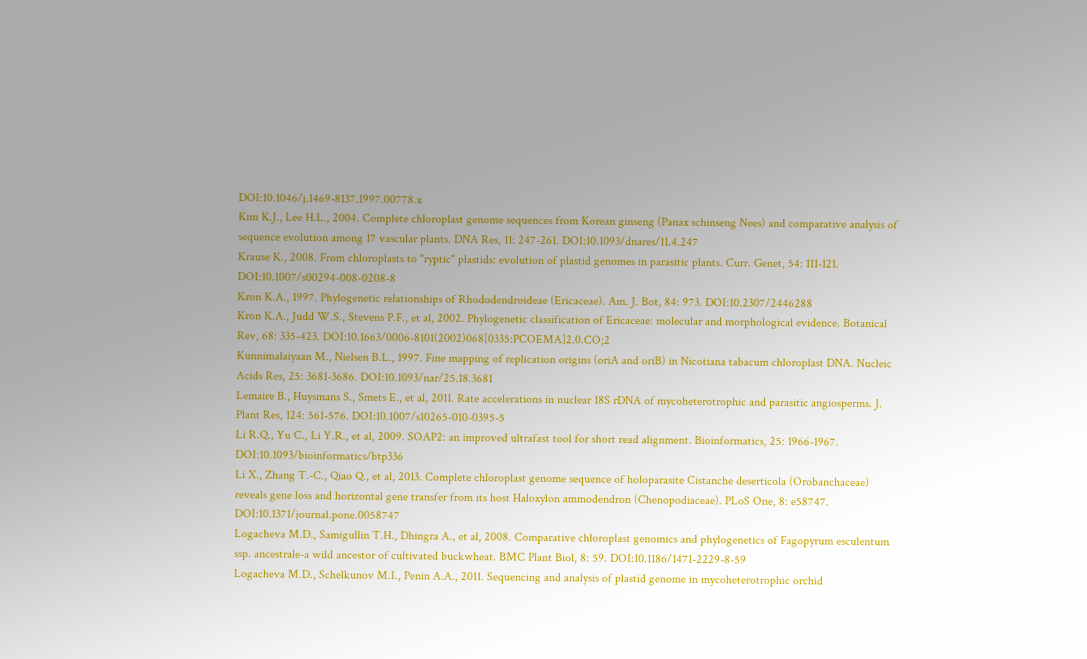DOI:10.1046/j.1469-8137.1997.00778.x
Kim K.J., Lee H.L., 2004. Complete chloroplast genome sequences from Korean ginseng (Panax schinseng Nees) and comparative analysis of sequence evolution among 17 vascular plants. DNA Res, 11: 247-261. DOI:10.1093/dnares/11.4.247
Krause K., 2008. From chloroplasts to "ryptic" plastids: evolution of plastid genomes in parasitic plants. Curr. Genet, 54: 111-121. DOI:10.1007/s00294-008-0208-8
Kron K.A., 1997. Phylogenetic relationships of Rhododendroideae (Ericaceae). Am. J. Bot, 84: 973. DOI:10.2307/2446288
Kron K.A., Judd W.S., Stevens P.F., et al, 2002. Phylogenetic classification of Ericaceae: molecular and morphological evidence. Botanical Rev, 68: 335-423. DOI:10.1663/0006-8101(2002)068[0335:PCOEMA]2.0.CO;2
Kunnimalaiyaan M., Nielsen B.L., 1997. Fine mapping of replication origins (oriA and oriB) in Nicotiana tabacum chloroplast DNA. Nucleic Acids Res, 25: 3681-3686. DOI:10.1093/nar/25.18.3681
Lemaire B., Huysmans S., Smets E., et al, 2011. Rate accelerations in nuclear 18S rDNA of mycoheterotrophic and parasitic angiosperms. J. Plant Res, 124: 561-576. DOI:10.1007/s10265-010-0395-5
Li R.Q., Yu C., Li Y.R., et al, 2009. SOAP2: an improved ultrafast tool for short read alignment. Bioinformatics, 25: 1966-1967. DOI:10.1093/bioinformatics/btp336
Li X., Zhang T.-C., Qiao Q., et al, 2013. Complete chloroplast genome sequence of holoparasite Cistanche deserticola (Orobanchaceae) reveals gene loss and horizontal gene transfer from its host Haloxylon ammodendron (Chenopodiaceae). PLoS One, 8: e58747. DOI:10.1371/journal.pone.0058747
Logacheva M.D., Samigullin T.H., Dhingra A., et al, 2008. Comparative chloroplast genomics and phylogenetics of Fagopyrum esculentum ssp. ancestrale-a wild ancestor of cultivated buckwheat. BMC Plant Biol, 8: 59. DOI:10.1186/1471-2229-8-59
Logacheva M.D., Schelkunov M.I., Penin A.A., 2011. Sequencing and analysis of plastid genome in mycoheterotrophic orchid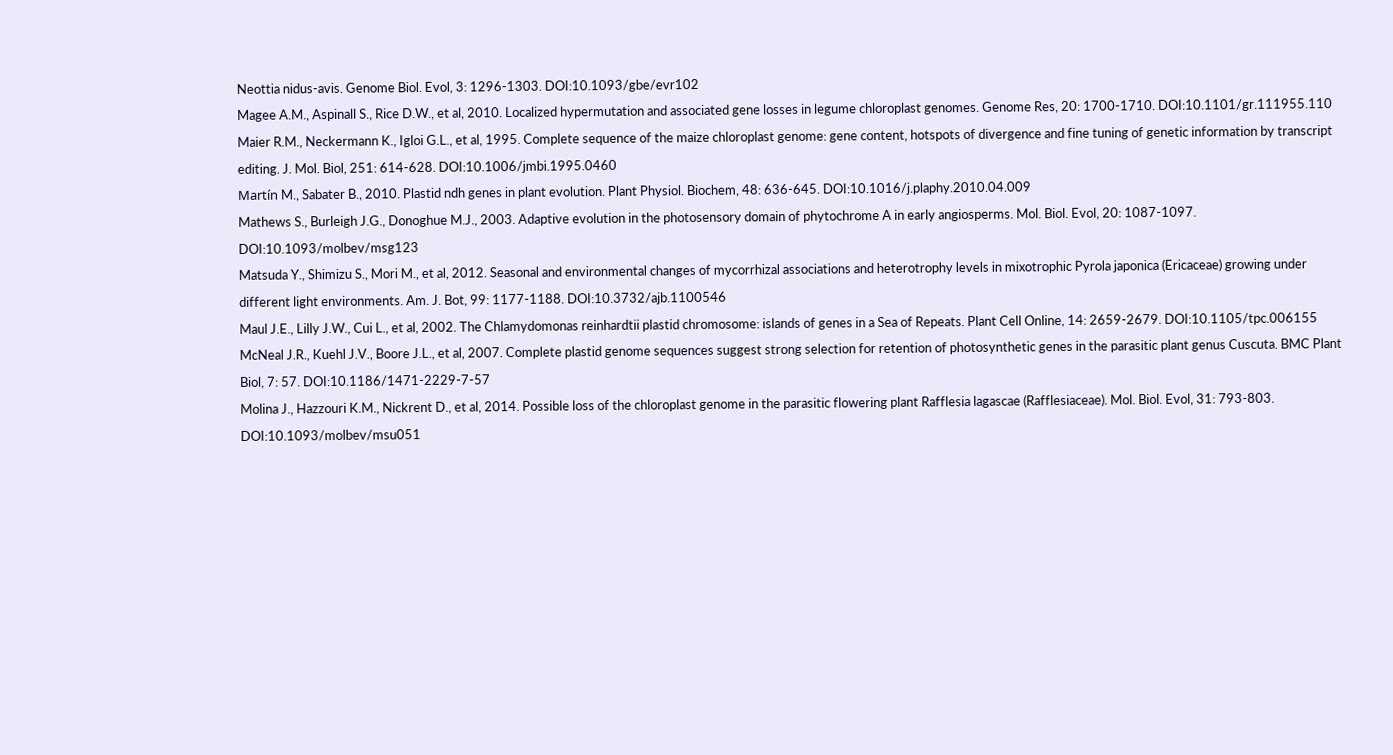Neottia nidus-avis. Genome Biol. Evol, 3: 1296-1303. DOI:10.1093/gbe/evr102
Magee A.M., Aspinall S., Rice D.W., et al, 2010. Localized hypermutation and associated gene losses in legume chloroplast genomes. Genome Res, 20: 1700-1710. DOI:10.1101/gr.111955.110
Maier R.M., Neckermann K., Igloi G.L., et al, 1995. Complete sequence of the maize chloroplast genome: gene content, hotspots of divergence and fine tuning of genetic information by transcript editing. J. Mol. Biol, 251: 614-628. DOI:10.1006/jmbi.1995.0460
Martín M., Sabater B., 2010. Plastid ndh genes in plant evolution. Plant Physiol. Biochem, 48: 636-645. DOI:10.1016/j.plaphy.2010.04.009
Mathews S., Burleigh J.G., Donoghue M.J., 2003. Adaptive evolution in the photosensory domain of phytochrome A in early angiosperms. Mol. Biol. Evol, 20: 1087-1097. DOI:10.1093/molbev/msg123
Matsuda Y., Shimizu S., Mori M., et al, 2012. Seasonal and environmental changes of mycorrhizal associations and heterotrophy levels in mixotrophic Pyrola japonica (Ericaceae) growing under different light environments. Am. J. Bot, 99: 1177-1188. DOI:10.3732/ajb.1100546
Maul J.E., Lilly J.W., Cui L., et al, 2002. The Chlamydomonas reinhardtii plastid chromosome: islands of genes in a Sea of Repeats. Plant Cell Online, 14: 2659-2679. DOI:10.1105/tpc.006155
McNeal J.R., Kuehl J.V., Boore J.L., et al, 2007. Complete plastid genome sequences suggest strong selection for retention of photosynthetic genes in the parasitic plant genus Cuscuta. BMC Plant Biol, 7: 57. DOI:10.1186/1471-2229-7-57
Molina J., Hazzouri K.M., Nickrent D., et al, 2014. Possible loss of the chloroplast genome in the parasitic flowering plant Rafflesia lagascae (Rafflesiaceae). Mol. Biol. Evol, 31: 793-803. DOI:10.1093/molbev/msu051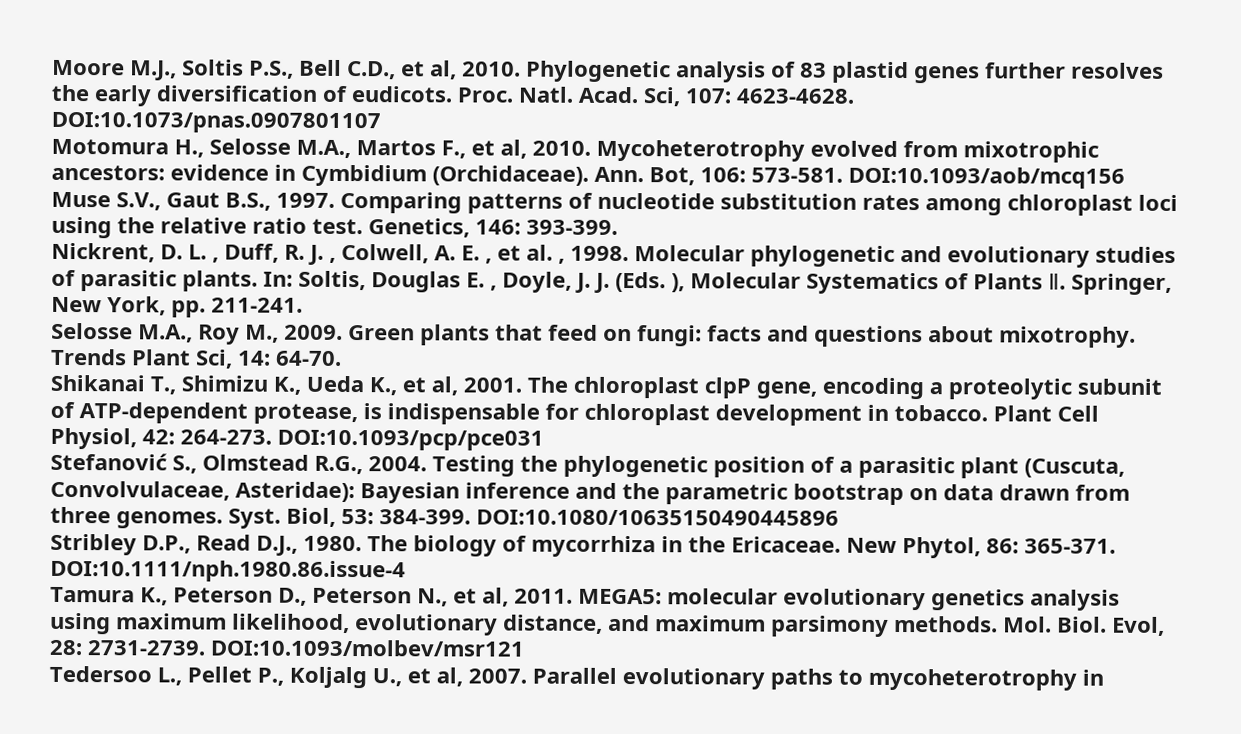Moore M.J., Soltis P.S., Bell C.D., et al, 2010. Phylogenetic analysis of 83 plastid genes further resolves the early diversification of eudicots. Proc. Natl. Acad. Sci, 107: 4623-4628. DOI:10.1073/pnas.0907801107
Motomura H., Selosse M.A., Martos F., et al, 2010. Mycoheterotrophy evolved from mixotrophic ancestors: evidence in Cymbidium (Orchidaceae). Ann. Bot, 106: 573-581. DOI:10.1093/aob/mcq156
Muse S.V., Gaut B.S., 1997. Comparing patterns of nucleotide substitution rates among chloroplast loci using the relative ratio test. Genetics, 146: 393-399.
Nickrent, D. L. , Duff, R. J. , Colwell, A. E. , et al. , 1998. Molecular phylogenetic and evolutionary studies of parasitic plants. In: Soltis, Douglas E. , Doyle, J. J. (Eds. ), Molecular Systematics of Plants Ⅱ. Springer, New York, pp. 211-241.
Selosse M.A., Roy M., 2009. Green plants that feed on fungi: facts and questions about mixotrophy. Trends Plant Sci, 14: 64-70.
Shikanai T., Shimizu K., Ueda K., et al, 2001. The chloroplast clpP gene, encoding a proteolytic subunit of ATP-dependent protease, is indispensable for chloroplast development in tobacco. Plant Cell Physiol, 42: 264-273. DOI:10.1093/pcp/pce031
Stefanović S., Olmstead R.G., 2004. Testing the phylogenetic position of a parasitic plant (Cuscuta, Convolvulaceae, Asteridae): Bayesian inference and the parametric bootstrap on data drawn from three genomes. Syst. Biol, 53: 384-399. DOI:10.1080/10635150490445896
Stribley D.P., Read D.J., 1980. The biology of mycorrhiza in the Ericaceae. New Phytol, 86: 365-371. DOI:10.1111/nph.1980.86.issue-4
Tamura K., Peterson D., Peterson N., et al, 2011. MEGA5: molecular evolutionary genetics analysis using maximum likelihood, evolutionary distance, and maximum parsimony methods. Mol. Biol. Evol, 28: 2731-2739. DOI:10.1093/molbev/msr121
Tedersoo L., Pellet P., Koljalg U., et al, 2007. Parallel evolutionary paths to mycoheterotrophy in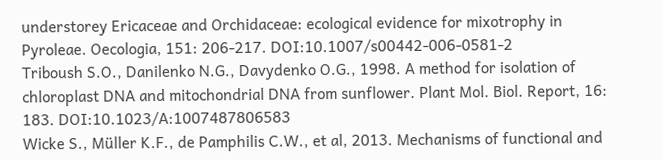understorey Ericaceae and Orchidaceae: ecological evidence for mixotrophy in Pyroleae. Oecologia, 151: 206-217. DOI:10.1007/s00442-006-0581-2
Triboush S.O., Danilenko N.G., Davydenko O.G., 1998. A method for isolation of chloroplast DNA and mitochondrial DNA from sunflower. Plant Mol. Biol. Report, 16: 183. DOI:10.1023/A:1007487806583
Wicke S., Müller K.F., de Pamphilis C.W., et al, 2013. Mechanisms of functional and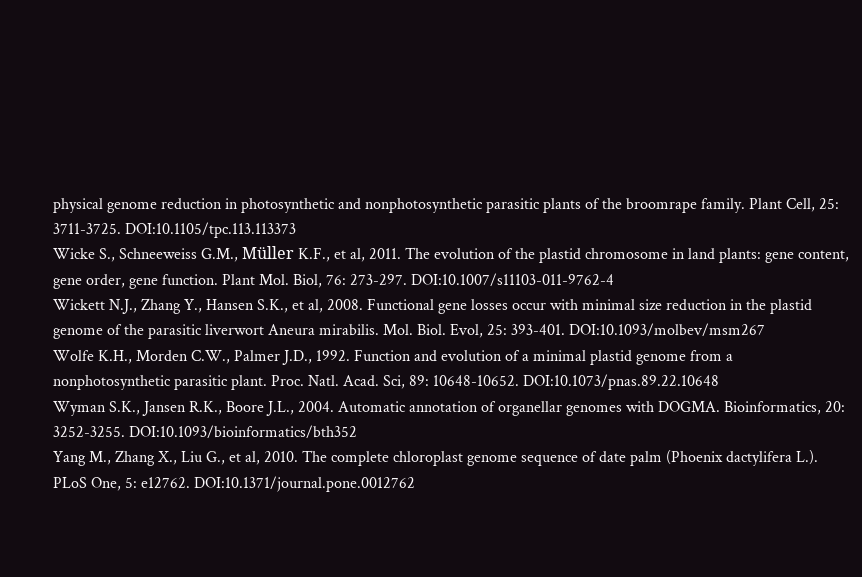physical genome reduction in photosynthetic and nonphotosynthetic parasitic plants of the broomrape family. Plant Cell, 25: 3711-3725. DOI:10.1105/tpc.113.113373
Wicke S., Schneeweiss G.M., Müller K.F., et al, 2011. The evolution of the plastid chromosome in land plants: gene content, gene order, gene function. Plant Mol. Biol, 76: 273-297. DOI:10.1007/s11103-011-9762-4
Wickett N.J., Zhang Y., Hansen S.K., et al, 2008. Functional gene losses occur with minimal size reduction in the plastid genome of the parasitic liverwort Aneura mirabilis. Mol. Biol. Evol, 25: 393-401. DOI:10.1093/molbev/msm267
Wolfe K.H., Morden C.W., Palmer J.D., 1992. Function and evolution of a minimal plastid genome from a nonphotosynthetic parasitic plant. Proc. Natl. Acad. Sci, 89: 10648-10652. DOI:10.1073/pnas.89.22.10648
Wyman S.K., Jansen R.K., Boore J.L., 2004. Automatic annotation of organellar genomes with DOGMA. Bioinformatics, 20: 3252-3255. DOI:10.1093/bioinformatics/bth352
Yang M., Zhang X., Liu G., et al, 2010. The complete chloroplast genome sequence of date palm (Phoenix dactylifera L.). PLoS One, 5: e12762. DOI:10.1371/journal.pone.0012762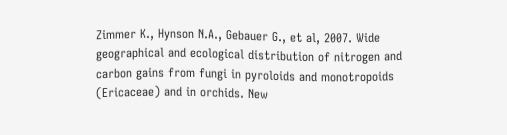Zimmer K., Hynson N.A., Gebauer G., et al, 2007. Wide geographical and ecological distribution of nitrogen and carbon gains from fungi in pyroloids and monotropoids (Ericaceae) and in orchids. New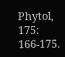Phytol, 175: 166-175.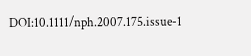DOI:10.1111/nph.2007.175.issue-1